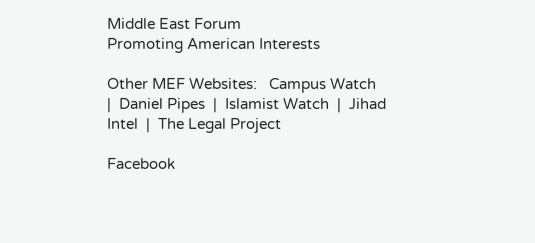Middle East Forum
Promoting American Interests

Other MEF Websites:   Campus Watch  |  Daniel Pipes  |  Islamist Watch  |  Jihad Intel  |  The Legal Project

Facebook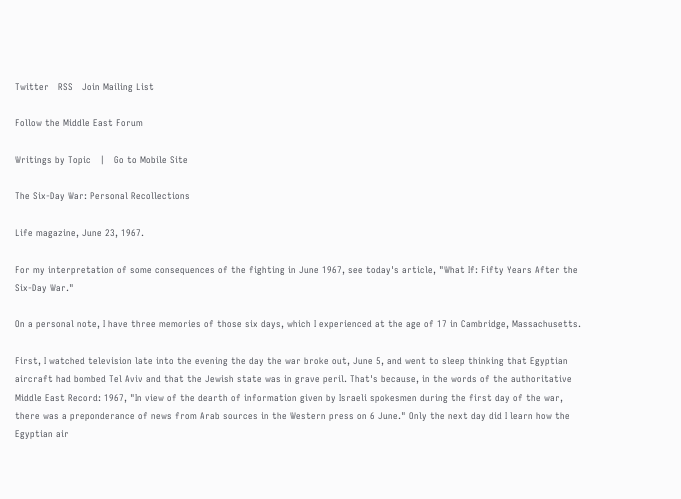Twitter   RSS   Join Mailing List

Follow the Middle East Forum

Writings by Topic   |   Go to Mobile Site

The Six-Day War: Personal Recollections

Life magazine, June 23, 1967.

For my interpretation of some consequences of the fighting in June 1967, see today's article, "What If: Fifty Years After the Six-Day War."

On a personal note, I have three memories of those six days, which I experienced at the age of 17 in Cambridge, Massachusetts.

First, I watched television late into the evening the day the war broke out, June 5, and went to sleep thinking that Egyptian aircraft had bombed Tel Aviv and that the Jewish state was in grave peril. That's because, in the words of the authoritative Middle East Record: 1967, "In view of the dearth of information given by Israeli spokesmen during the first day of the war, there was a preponderance of news from Arab sources in the Western press on 6 June." Only the next day did I learn how the Egyptian air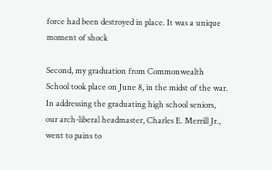force had been destroyed in place. It was a unique moment of shock

Second, my graduation from Commonwealth School took place on June 8, in the midst of the war. In addressing the graduating high school seniors, our arch-liberal headmaster, Charles E. Merrill Jr., went to pains to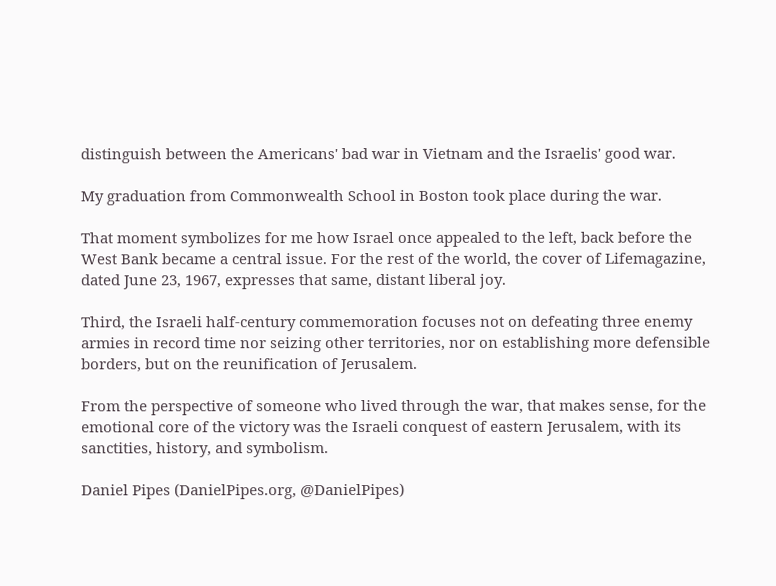distinguish between the Americans' bad war in Vietnam and the Israelis' good war.

My graduation from Commonwealth School in Boston took place during the war.

That moment symbolizes for me how Israel once appealed to the left, back before the West Bank became a central issue. For the rest of the world, the cover of Lifemagazine, dated June 23, 1967, expresses that same, distant liberal joy.

Third, the Israeli half-century commemoration focuses not on defeating three enemy armies in record time nor seizing other territories, nor on establishing more defensible borders, but on the reunification of Jerusalem.

From the perspective of someone who lived through the war, that makes sense, for the emotional core of the victory was the Israeli conquest of eastern Jerusalem, with its sanctities, history, and symbolism.

Daniel Pipes (DanielPipes.org, @DanielPipes)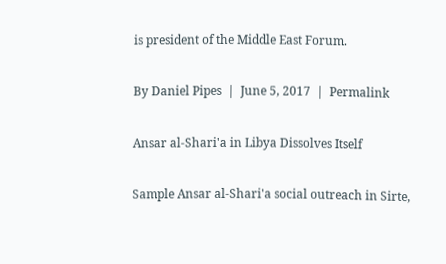is president of the Middle East Forum.

By Daniel Pipes  |  June 5, 2017  |  Permalink

Ansar al-Shari'a in Libya Dissolves Itself

Sample Ansar al-Shari'a social outreach in Sirte,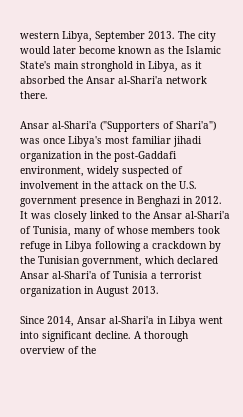western Libya, September 2013. The city would later become known as the Islamic State's main stronghold in Libya, as it absorbed the Ansar al-Shari'a network there.

Ansar al-Shari'a ("Supporters of Shari'a") was once Libya's most familiar jihadi organization in the post-Gaddafi environment, widely suspected of involvement in the attack on the U.S. government presence in Benghazi in 2012. It was closely linked to the Ansar al-Shari'a of Tunisia, many of whose members took refuge in Libya following a crackdown by the Tunisian government, which declared Ansar al-Shari'a of Tunisia a terrorist organization in August 2013.

Since 2014, Ansar al-Shari'a in Libya went into significant decline. A thorough overview of the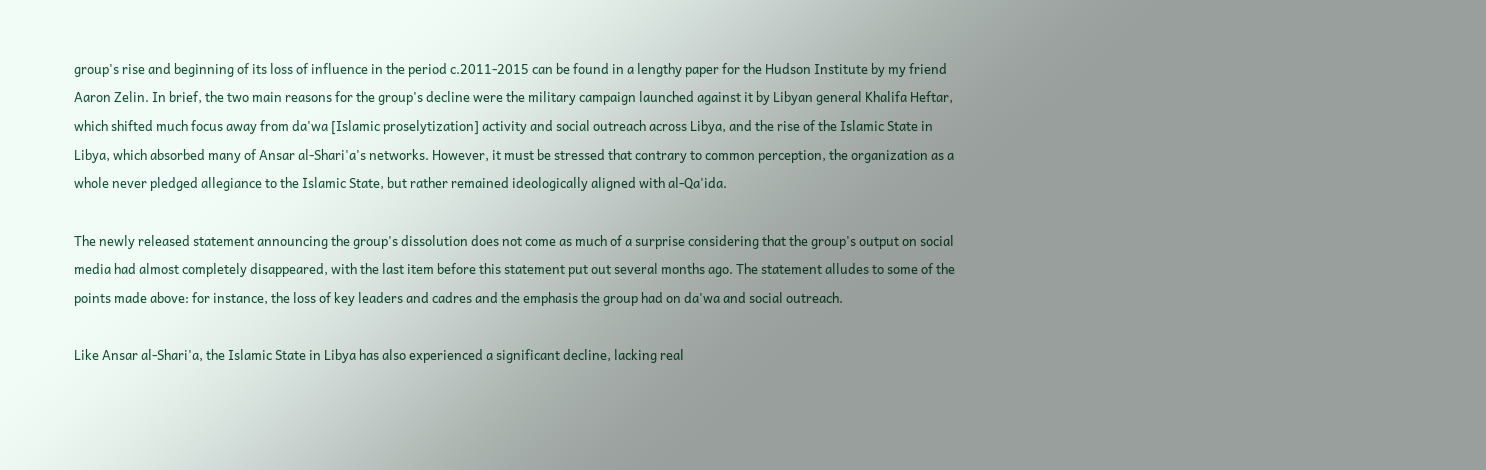group's rise and beginning of its loss of influence in the period c.2011-2015 can be found in a lengthy paper for the Hudson Institute by my friend Aaron Zelin. In brief, the two main reasons for the group's decline were the military campaign launched against it by Libyan general Khalifa Heftar, which shifted much focus away from da'wa [Islamic proselytization] activity and social outreach across Libya, and the rise of the Islamic State in Libya, which absorbed many of Ansar al-Shari'a's networks. However, it must be stressed that contrary to common perception, the organization as a whole never pledged allegiance to the Islamic State, but rather remained ideologically aligned with al-Qa'ida.

The newly released statement announcing the group's dissolution does not come as much of a surprise considering that the group's output on social media had almost completely disappeared, with the last item before this statement put out several months ago. The statement alludes to some of the points made above: for instance, the loss of key leaders and cadres and the emphasis the group had on da'wa and social outreach.

Like Ansar al-Shari'a, the Islamic State in Libya has also experienced a significant decline, lacking real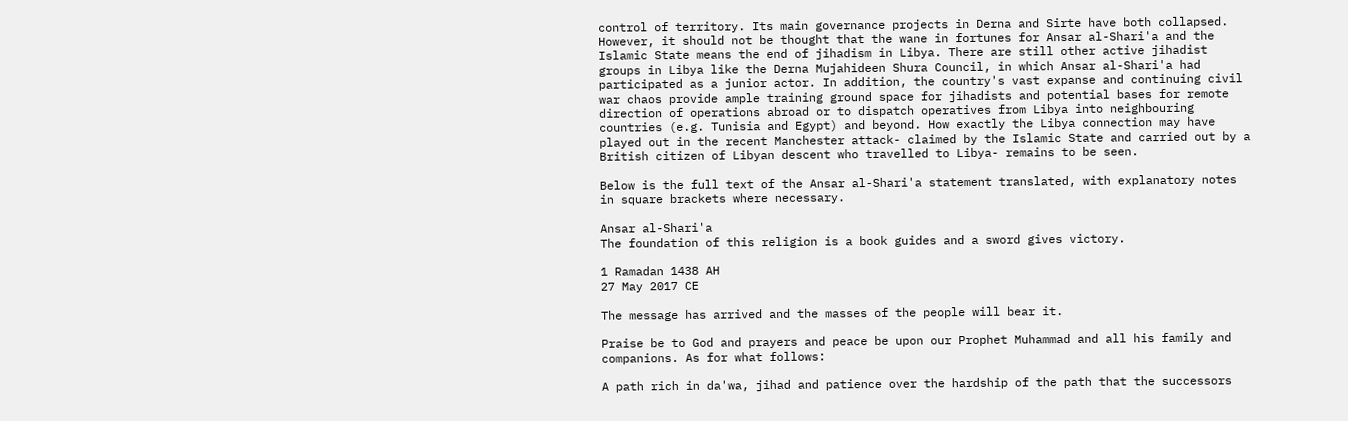control of territory. Its main governance projects in Derna and Sirte have both collapsed. However, it should not be thought that the wane in fortunes for Ansar al-Shari'a and the Islamic State means the end of jihadism in Libya. There are still other active jihadist groups in Libya like the Derna Mujahideen Shura Council, in which Ansar al-Shari'a had participated as a junior actor. In addition, the country's vast expanse and continuing civil war chaos provide ample training ground space for jihadists and potential bases for remote direction of operations abroad or to dispatch operatives from Libya into neighbouring countries (e.g. Tunisia and Egypt) and beyond. How exactly the Libya connection may have played out in the recent Manchester attack- claimed by the Islamic State and carried out by a British citizen of Libyan descent who travelled to Libya- remains to be seen.

Below is the full text of the Ansar al-Shari'a statement translated, with explanatory notes in square brackets where necessary.

Ansar al-Shari'a
The foundation of this religion is a book guides and a sword gives victory.

1 Ramadan 1438 AH
27 May 2017 CE

The message has arrived and the masses of the people will bear it.

Praise be to God and prayers and peace be upon our Prophet Muhammad and all his family and companions. As for what follows:

A path rich in da'wa, jihad and patience over the hardship of the path that the successors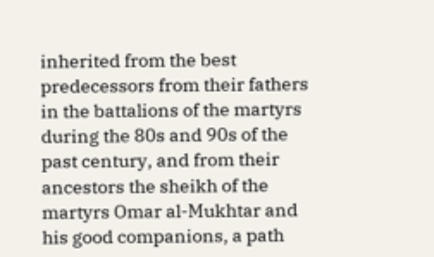inherited from the best predecessors from their fathers in the battalions of the martyrs during the 80s and 90s of the past century, and from their ancestors the sheikh of the martyrs Omar al-Mukhtar and his good companions, a path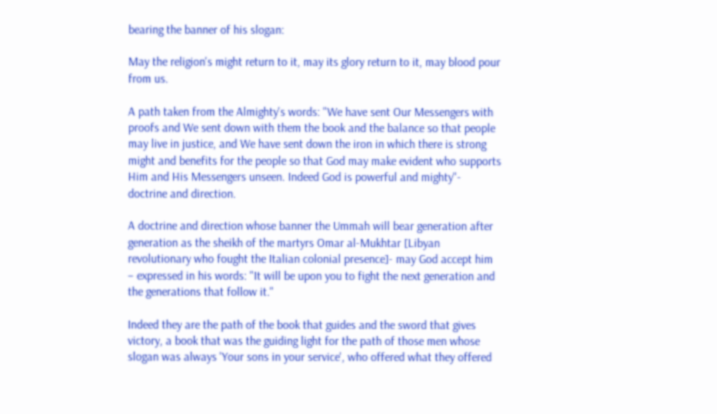bearing the banner of his slogan:

May the religion's might return to it, may its glory return to it, may blood pour from us.

A path taken from the Almighty's words: "We have sent Our Messengers with proofs and We sent down with them the book and the balance so that people may live in justice, and We have sent down the iron in which there is strong might and benefits for the people so that God may make evident who supports Him and His Messengers unseen. Indeed God is powerful and mighty"- doctrine and direction.

A doctrine and direction whose banner the Ummah will bear generation after generation as the sheikh of the martyrs Omar al-Mukhtar [Libyan revolutionary who fought the Italian colonial presence]- may God accept him – expressed in his words: "It will be upon you to fight the next generation and the generations that follow it."

Indeed they are the path of the book that guides and the sword that gives victory, a book that was the guiding light for the path of those men whose slogan was always 'Your sons in your service', who offered what they offered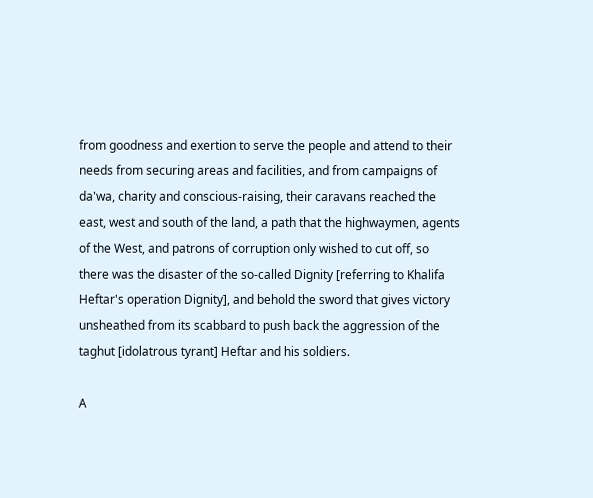from goodness and exertion to serve the people and attend to their needs from securing areas and facilities, and from campaigns of da'wa, charity and conscious-raising, their caravans reached the east, west and south of the land, a path that the highwaymen, agents of the West, and patrons of corruption only wished to cut off, so there was the disaster of the so-called Dignity [referring to Khalifa Heftar's operation Dignity], and behold the sword that gives victory unsheathed from its scabbard to push back the aggression of the taghut [idolatrous tyrant] Heftar and his soldiers.

A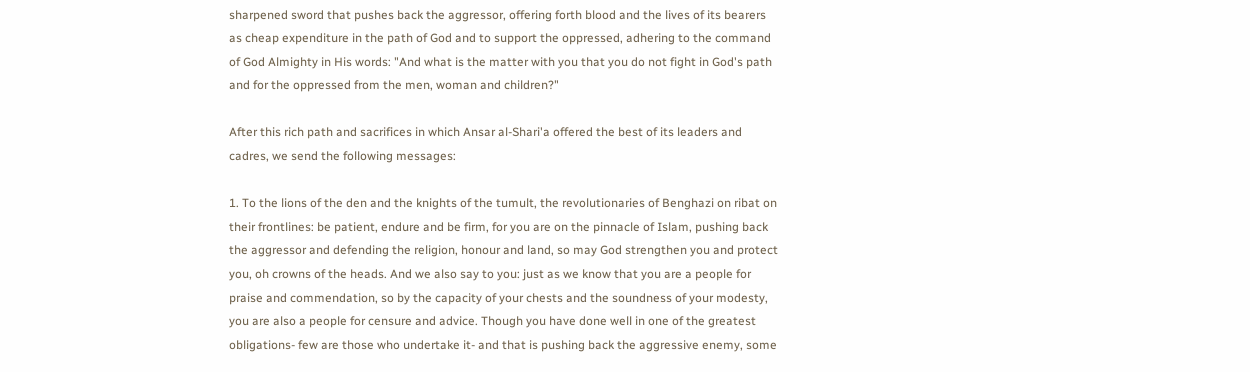sharpened sword that pushes back the aggressor, offering forth blood and the lives of its bearers as cheap expenditure in the path of God and to support the oppressed, adhering to the command of God Almighty in His words: "And what is the matter with you that you do not fight in God's path and for the oppressed from the men, woman and children?"

After this rich path and sacrifices in which Ansar al-Shari'a offered the best of its leaders and cadres, we send the following messages:

1. To the lions of the den and the knights of the tumult, the revolutionaries of Benghazi on ribat on their frontlines: be patient, endure and be firm, for you are on the pinnacle of Islam, pushing back the aggressor and defending the religion, honour and land, so may God strengthen you and protect you, oh crowns of the heads. And we also say to you: just as we know that you are a people for praise and commendation, so by the capacity of your chests and the soundness of your modesty, you are also a people for censure and advice. Though you have done well in one of the greatest obligations- few are those who undertake it- and that is pushing back the aggressive enemy, some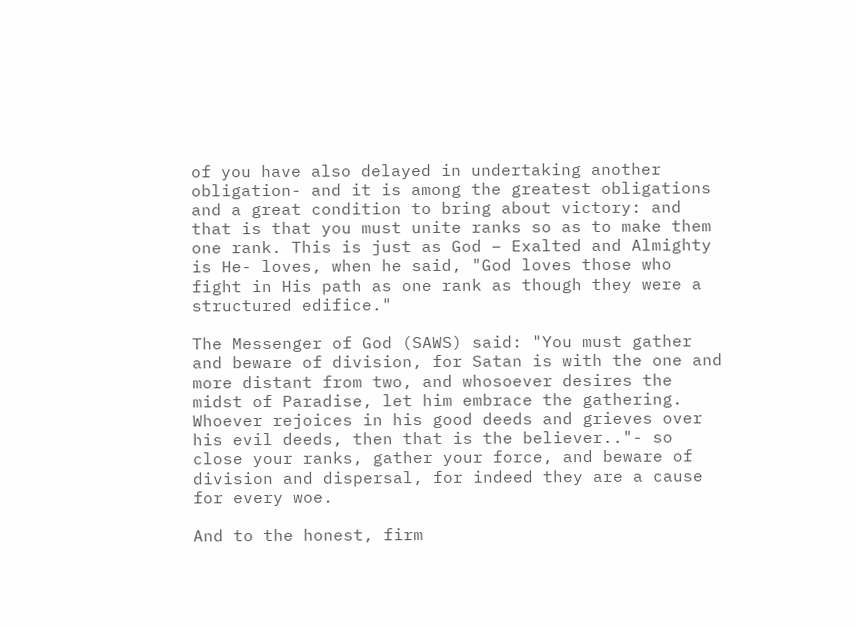of you have also delayed in undertaking another obligation- and it is among the greatest obligations and a great condition to bring about victory: and that is that you must unite ranks so as to make them one rank. This is just as God – Exalted and Almighty is He- loves, when he said, "God loves those who fight in His path as one rank as though they were a structured edifice."

The Messenger of God (SAWS) said: "You must gather and beware of division, for Satan is with the one and more distant from two, and whosoever desires the midst of Paradise, let him embrace the gathering. Whoever rejoices in his good deeds and grieves over his evil deeds, then that is the believer.."- so close your ranks, gather your force, and beware of division and dispersal, for indeed they are a cause for every woe.

And to the honest, firm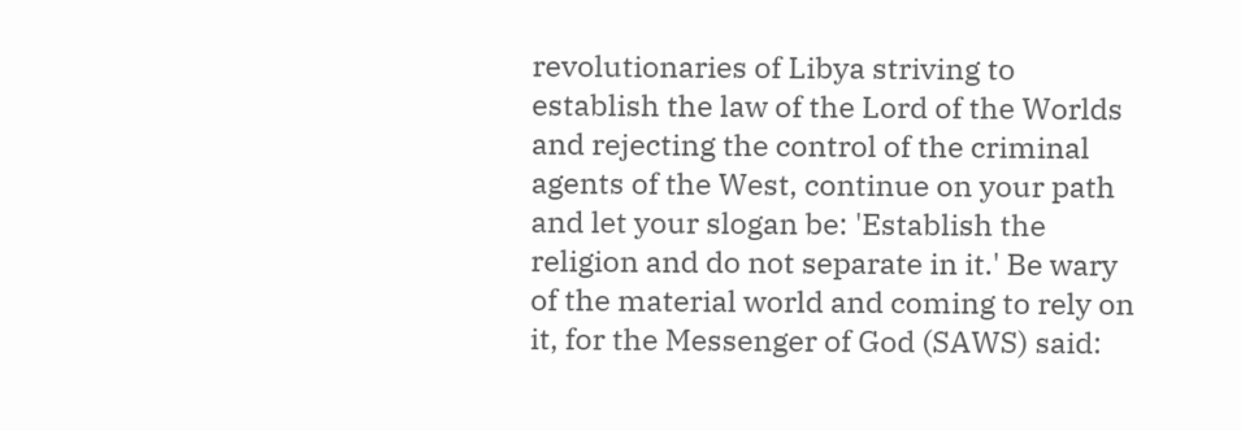revolutionaries of Libya striving to establish the law of the Lord of the Worlds and rejecting the control of the criminal agents of the West, continue on your path and let your slogan be: 'Establish the religion and do not separate in it.' Be wary of the material world and coming to rely on it, for the Messenger of God (SAWS) said: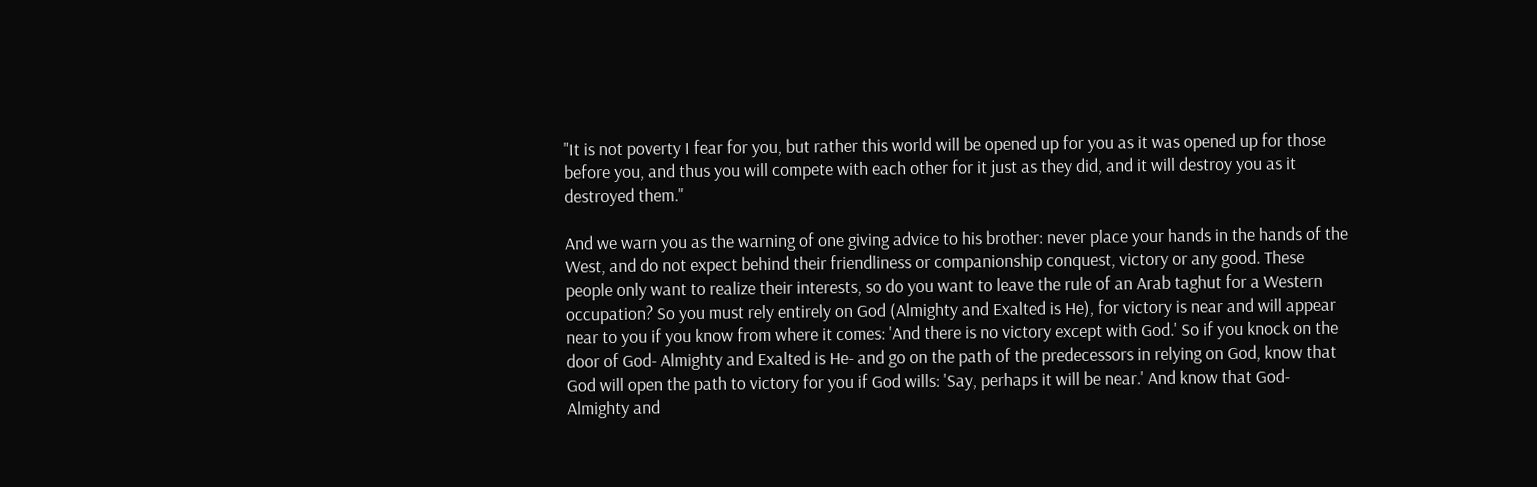"It is not poverty I fear for you, but rather this world will be opened up for you as it was opened up for those before you, and thus you will compete with each other for it just as they did, and it will destroy you as it destroyed them."

And we warn you as the warning of one giving advice to his brother: never place your hands in the hands of the West, and do not expect behind their friendliness or companionship conquest, victory or any good. These people only want to realize their interests, so do you want to leave the rule of an Arab taghut for a Western occupation? So you must rely entirely on God (Almighty and Exalted is He), for victory is near and will appear near to you if you know from where it comes: 'And there is no victory except with God.' So if you knock on the door of God- Almighty and Exalted is He- and go on the path of the predecessors in relying on God, know that God will open the path to victory for you if God wills: 'Say, perhaps it will be near.' And know that God- Almighty and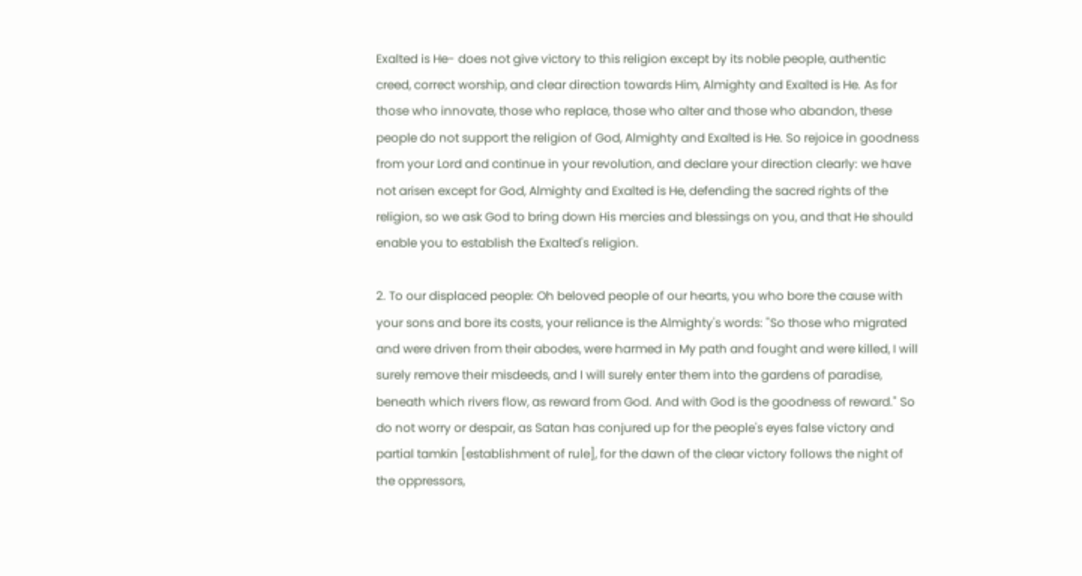Exalted is He- does not give victory to this religion except by its noble people, authentic creed, correct worship, and clear direction towards Him, Almighty and Exalted is He. As for those who innovate, those who replace, those who alter and those who abandon, these people do not support the religion of God, Almighty and Exalted is He. So rejoice in goodness from your Lord and continue in your revolution, and declare your direction clearly: we have not arisen except for God, Almighty and Exalted is He, defending the sacred rights of the religion, so we ask God to bring down His mercies and blessings on you, and that He should enable you to establish the Exalted's religion.

2. To our displaced people: Oh beloved people of our hearts, you who bore the cause with your sons and bore its costs, your reliance is the Almighty's words: "So those who migrated and were driven from their abodes, were harmed in My path and fought and were killed, I will surely remove their misdeeds, and I will surely enter them into the gardens of paradise, beneath which rivers flow, as reward from God. And with God is the goodness of reward." So do not worry or despair, as Satan has conjured up for the people's eyes false victory and partial tamkin [establishment of rule], for the dawn of the clear victory follows the night of the oppressors,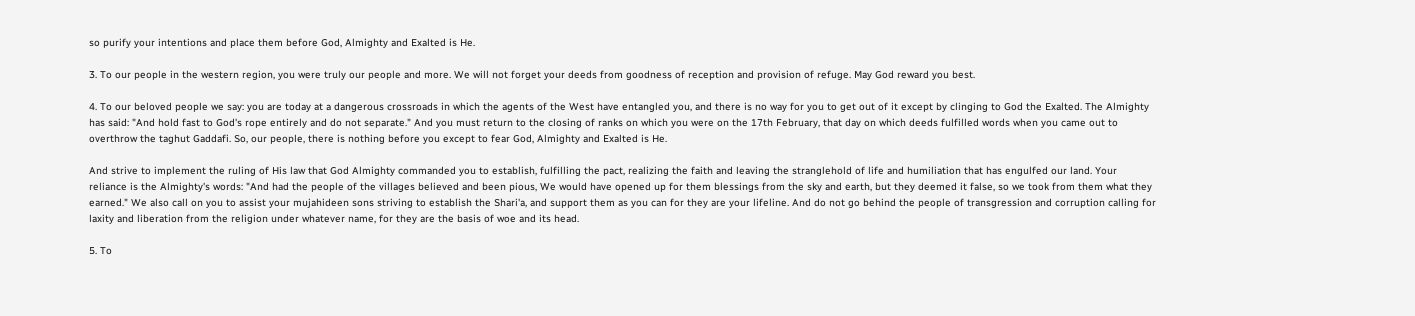so purify your intentions and place them before God, Almighty and Exalted is He.

3. To our people in the western region, you were truly our people and more. We will not forget your deeds from goodness of reception and provision of refuge. May God reward you best.

4. To our beloved people we say: you are today at a dangerous crossroads in which the agents of the West have entangled you, and there is no way for you to get out of it except by clinging to God the Exalted. The Almighty has said: "And hold fast to God's rope entirely and do not separate." And you must return to the closing of ranks on which you were on the 17th February, that day on which deeds fulfilled words when you came out to overthrow the taghut Gaddafi. So, our people, there is nothing before you except to fear God, Almighty and Exalted is He.

And strive to implement the ruling of His law that God Almighty commanded you to establish, fulfilling the pact, realizing the faith and leaving the stranglehold of life and humiliation that has engulfed our land. Your reliance is the Almighty's words: "And had the people of the villages believed and been pious, We would have opened up for them blessings from the sky and earth, but they deemed it false, so we took from them what they earned." We also call on you to assist your mujahideen sons striving to establish the Shari'a, and support them as you can for they are your lifeline. And do not go behind the people of transgression and corruption calling for laxity and liberation from the religion under whatever name, for they are the basis of woe and its head.

5. To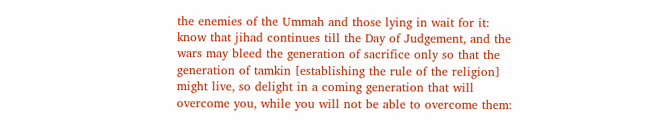the enemies of the Ummah and those lying in wait for it: know that jihad continues till the Day of Judgement, and the wars may bleed the generation of sacrifice only so that the generation of tamkin [establishing the rule of the religion] might live, so delight in a coming generation that will overcome you, while you will not be able to overcome them: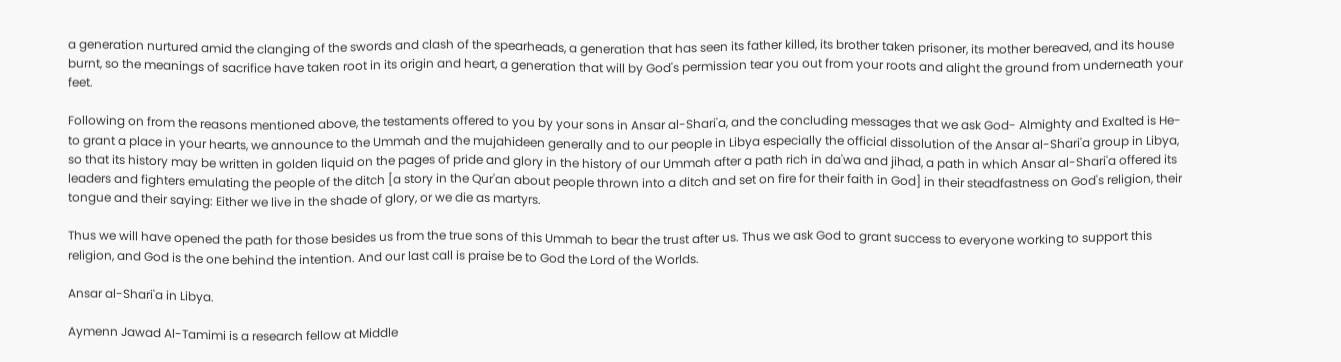a generation nurtured amid the clanging of the swords and clash of the spearheads, a generation that has seen its father killed, its brother taken prisoner, its mother bereaved, and its house burnt, so the meanings of sacrifice have taken root in its origin and heart, a generation that will by God's permission tear you out from your roots and alight the ground from underneath your feet.

Following on from the reasons mentioned above, the testaments offered to you by your sons in Ansar al-Shari'a, and the concluding messages that we ask God- Almighty and Exalted is He- to grant a place in your hearts, we announce to the Ummah and the mujahideen generally and to our people in Libya especially the official dissolution of the Ansar al-Shari'a group in Libya, so that its history may be written in golden liquid on the pages of pride and glory in the history of our Ummah after a path rich in da'wa and jihad, a path in which Ansar al-Shari'a offered its leaders and fighters emulating the people of the ditch [a story in the Qur'an about people thrown into a ditch and set on fire for their faith in God] in their steadfastness on God's religion, their tongue and their saying: Either we live in the shade of glory, or we die as martyrs.

Thus we will have opened the path for those besides us from the true sons of this Ummah to bear the trust after us. Thus we ask God to grant success to everyone working to support this religion, and God is the one behind the intention. And our last call is praise be to God the Lord of the Worlds.

Ansar al-Shari'a in Libya.

Aymenn Jawad Al-Tamimi is a research fellow at Middle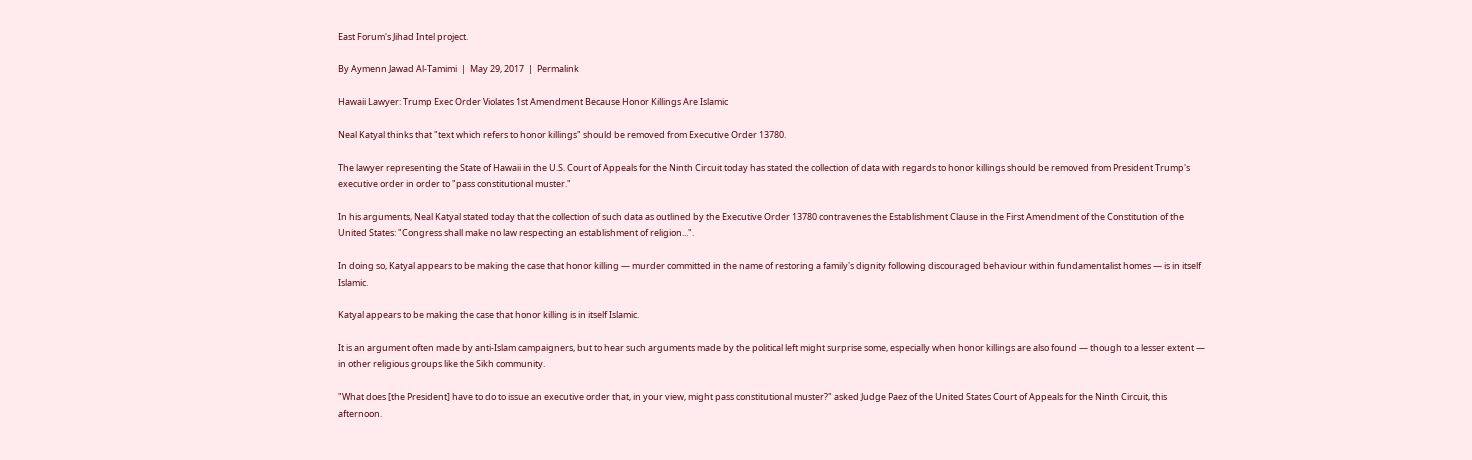East Forum's Jihad Intel project.

By Aymenn Jawad Al-Tamimi  |  May 29, 2017  |  Permalink

Hawaii Lawyer: Trump Exec Order Violates 1st Amendment Because Honor Killings Are Islamic

Neal Katyal thinks that "text which refers to honor killings" should be removed from Executive Order 13780.

The lawyer representing the State of Hawaii in the U.S. Court of Appeals for the Ninth Circuit today has stated the collection of data with regards to honor killings should be removed from President Trump's executive order in order to "pass constitutional muster."

In his arguments, Neal Katyal stated today that the collection of such data as outlined by the Executive Order 13780 contravenes the Establishment Clause in the First Amendment of the Constitution of the United States: "Congress shall make no law respecting an establishment of religion...".

In doing so, Katyal appears to be making the case that honor killing — murder committed in the name of restoring a family's dignity following discouraged behaviour within fundamentalist homes — is in itself Islamic.

Katyal appears to be making the case that honor killing is in itself Islamic.

It is an argument often made by anti-Islam campaigners, but to hear such arguments made by the political left might surprise some, especially when honor killings are also found — though to a lesser extent — in other religious groups like the Sikh community.

"What does [the President] have to do to issue an executive order that, in your view, might pass constitutional muster?" asked Judge Paez of the United States Court of Appeals for the Ninth Circuit, this afternoon.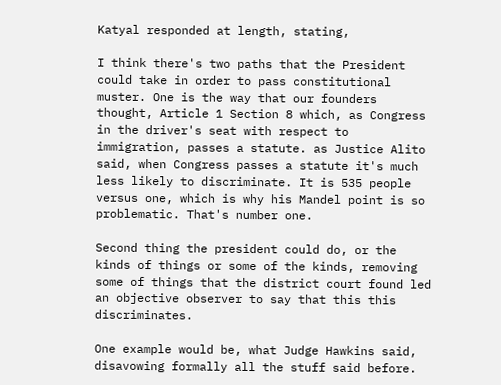Katyal responded at length, stating,

I think there's two paths that the President could take in order to pass constitutional muster. One is the way that our founders thought, Article 1 Section 8 which, as Congress in the driver's seat with respect to immigration, passes a statute. as Justice Alito said, when Congress passes a statute it's much less likely to discriminate. It is 535 people versus one, which is why his Mandel point is so problematic. That's number one.

Second thing the president could do, or the kinds of things or some of the kinds, removing some of things that the district court found led an objective observer to say that this this discriminates.

One example would be, what Judge Hawkins said, disavowing formally all the stuff said before.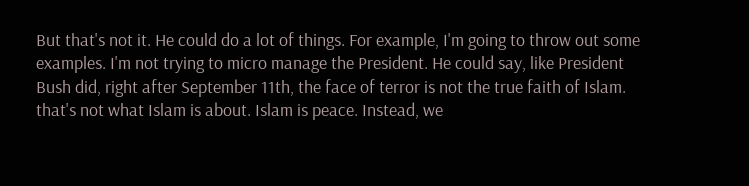But that's not it. He could do a lot of things. For example, I'm going to throw out some examples. I'm not trying to micro manage the President. He could say, like President Bush did, right after September 11th, the face of terror is not the true faith of Islam. that's not what Islam is about. Islam is peace. Instead, we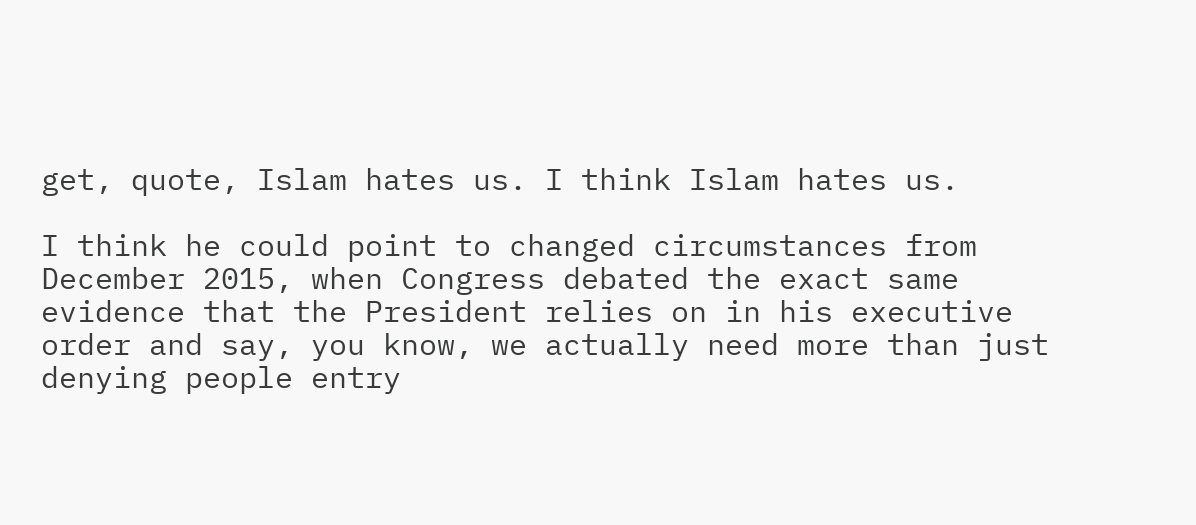get, quote, Islam hates us. I think Islam hates us.

I think he could point to changed circumstances from December 2015, when Congress debated the exact same evidence that the President relies on in his executive order and say, you know, we actually need more than just denying people entry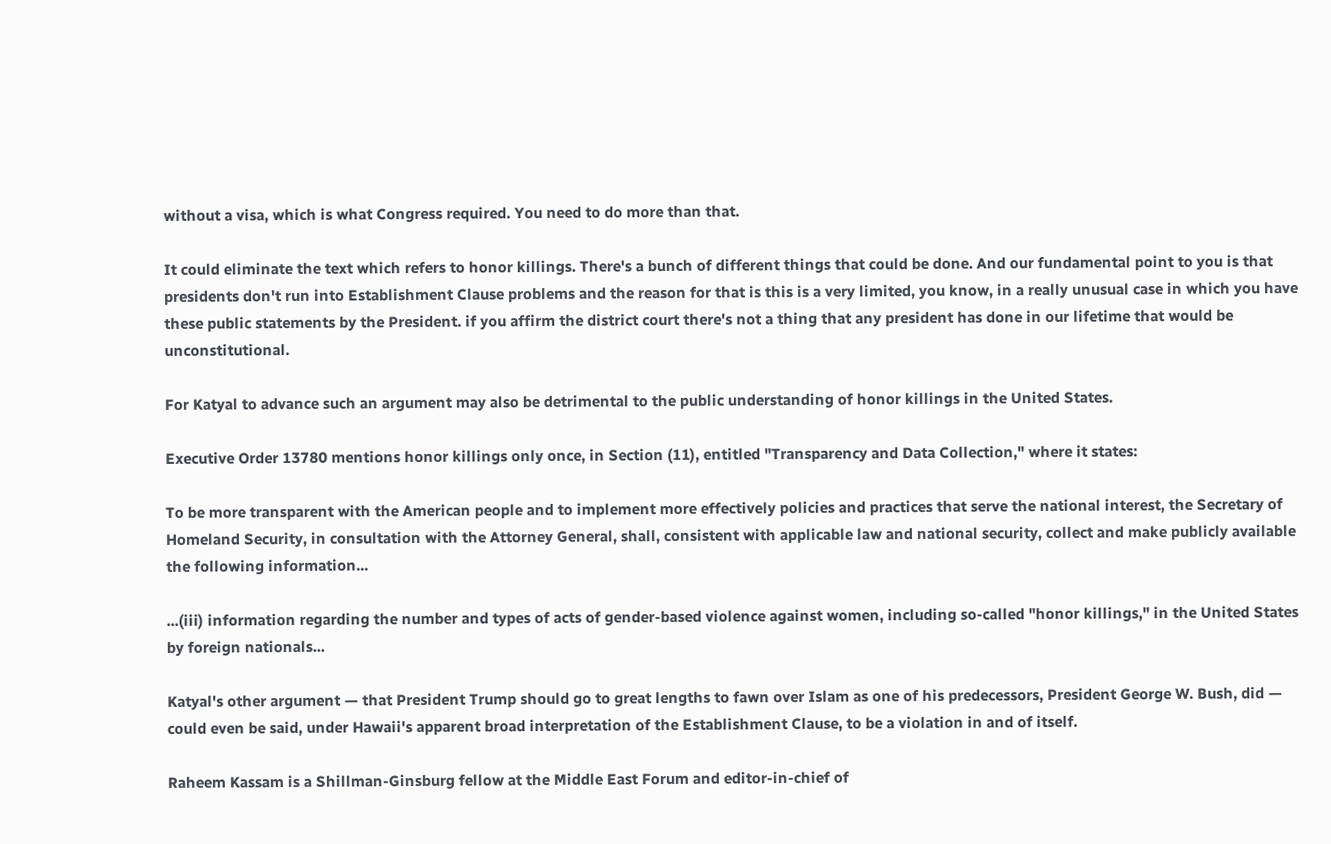without a visa, which is what Congress required. You need to do more than that.

It could eliminate the text which refers to honor killings. There's a bunch of different things that could be done. And our fundamental point to you is that presidents don't run into Establishment Clause problems and the reason for that is this is a very limited, you know, in a really unusual case in which you have these public statements by the President. if you affirm the district court there's not a thing that any president has done in our lifetime that would be unconstitutional.

For Katyal to advance such an argument may also be detrimental to the public understanding of honor killings in the United States.

Executive Order 13780 mentions honor killings only once, in Section (11), entitled "Transparency and Data Collection," where it states:

To be more transparent with the American people and to implement more effectively policies and practices that serve the national interest, the Secretary of Homeland Security, in consultation with the Attorney General, shall, consistent with applicable law and national security, collect and make publicly available the following information...

...(iii) information regarding the number and types of acts of gender-based violence against women, including so-called "honor killings," in the United States by foreign nationals...

Katyal's other argument — that President Trump should go to great lengths to fawn over Islam as one of his predecessors, President George W. Bush, did — could even be said, under Hawaii's apparent broad interpretation of the Establishment Clause, to be a violation in and of itself.

Raheem Kassam is a Shillman-Ginsburg fellow at the Middle East Forum and editor-in-chief of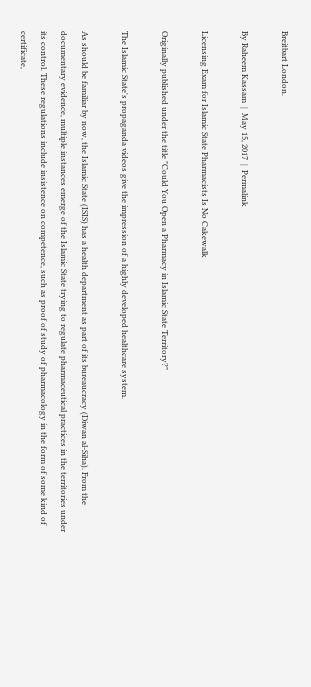Breitbart London.

By Raheem Kassam  |  May 15, 2017  |  Permalink

Licensing Exam for Islamic State Pharmacists Is No Cakewalk

Originally published under the title "Could You Open a Pharmacy in Islamic State Territory?"

The Islamic State's propaganda videos give the impression of a highly developed healthcare system.

As should be familiar by now, the Islamic State (ISIS) has a health department as part of its bureaucracy (Diwan al-Siha). From the documentary evidence, multiple instances emerge of the Islamic State trying to regulate pharmaceutical practices in the territories under its control. These regulations include insistence on competence, such as proof of study of pharmacology in the form of some kind of certificate,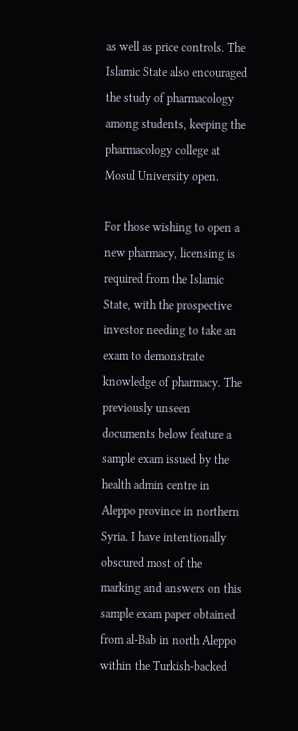as well as price controls. The Islamic State also encouraged the study of pharmacology among students, keeping the pharmacology college at Mosul University open.

For those wishing to open a new pharmacy, licensing is required from the Islamic State, with the prospective investor needing to take an exam to demonstrate knowledge of pharmacy. The previously unseen documents below feature a sample exam issued by the health admin centre in Aleppo province in northern Syria. I have intentionally obscured most of the marking and answers on this sample exam paper obtained from al-Bab in north Aleppo within the Turkish-backed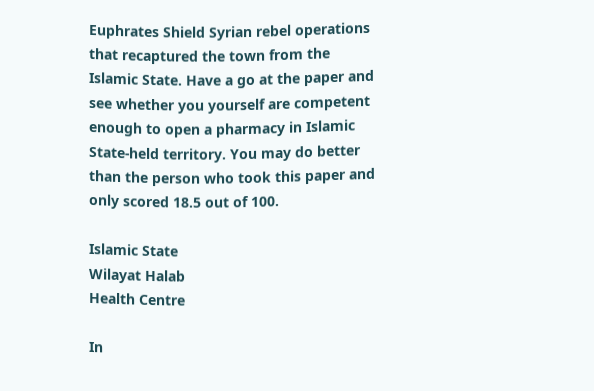Euphrates Shield Syrian rebel operations that recaptured the town from the Islamic State. Have a go at the paper and see whether you yourself are competent enough to open a pharmacy in Islamic State-held territory. You may do better than the person who took this paper and only scored 18.5 out of 100.

Islamic State
Wilayat Halab
Health Centre

In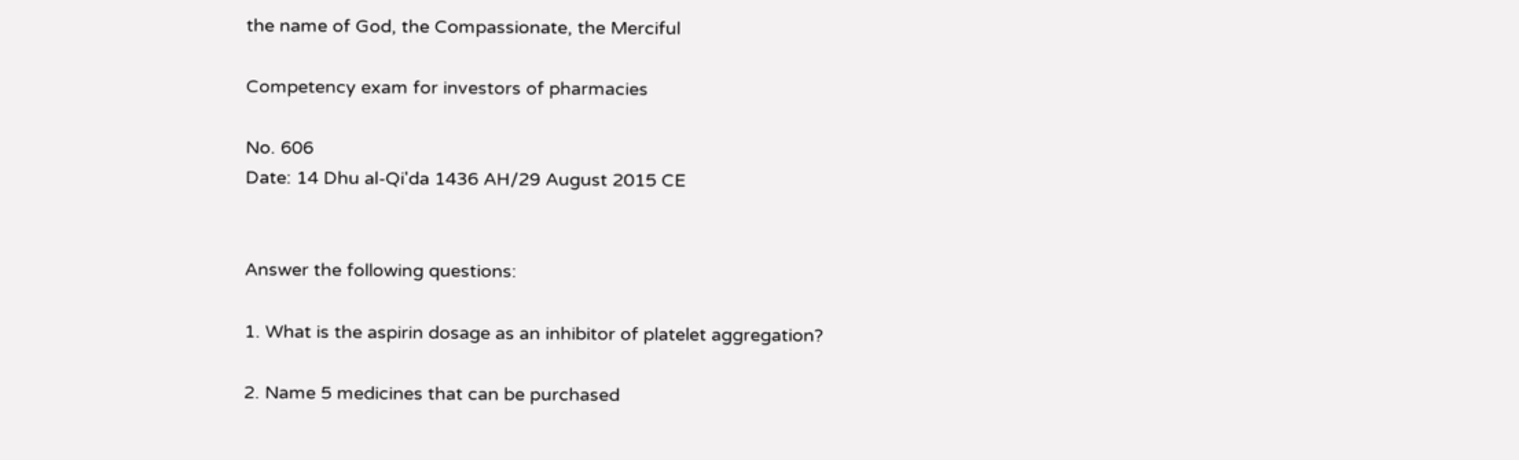the name of God, the Compassionate, the Merciful

Competency exam for investors of pharmacies

No. 606
Date: 14 Dhu al-Qi'da 1436 AH/29 August 2015 CE


Answer the following questions:

1. What is the aspirin dosage as an inhibitor of platelet aggregation?

2. Name 5 medicines that can be purchased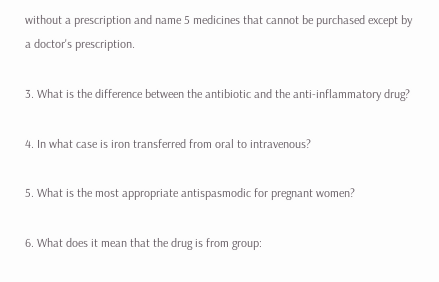without a prescription and name 5 medicines that cannot be purchased except by a doctor's prescription.

3. What is the difference between the antibiotic and the anti-inflammatory drug?

4. In what case is iron transferred from oral to intravenous?

5. What is the most appropriate antispasmodic for pregnant women?

6. What does it mean that the drug is from group: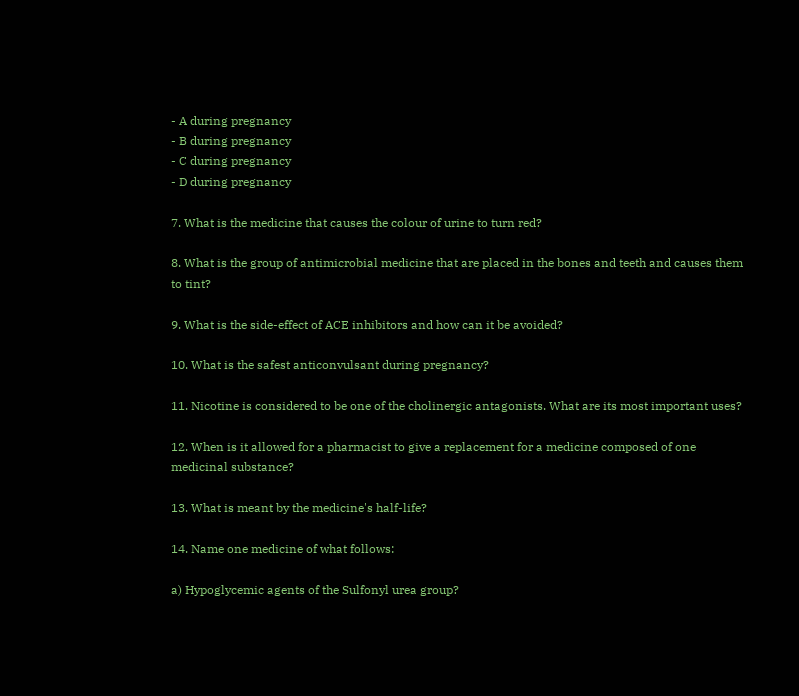- A during pregnancy
- B during pregnancy
- C during pregnancy
- D during pregnancy

7. What is the medicine that causes the colour of urine to turn red?

8. What is the group of antimicrobial medicine that are placed in the bones and teeth and causes them to tint?

9. What is the side-effect of ACE inhibitors and how can it be avoided?

10. What is the safest anticonvulsant during pregnancy?

11. Nicotine is considered to be one of the cholinergic antagonists. What are its most important uses?

12. When is it allowed for a pharmacist to give a replacement for a medicine composed of one medicinal substance?

13. What is meant by the medicine's half-life?

14. Name one medicine of what follows:

a) Hypoglycemic agents of the Sulfonyl urea group?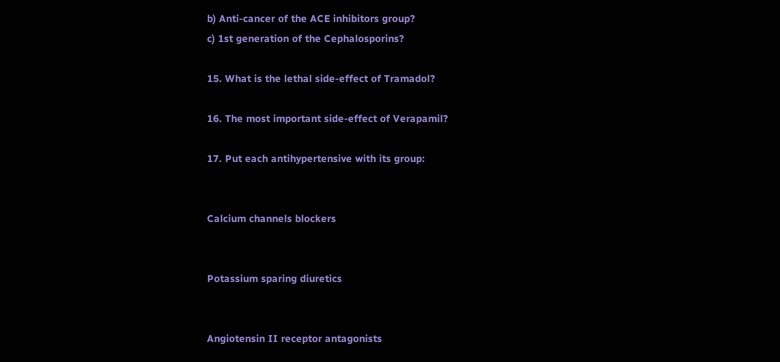b) Anti-cancer of the ACE inhibitors group?
c) 1st generation of the Cephalosporins?

15. What is the lethal side-effect of Tramadol?

16. The most important side-effect of Verapamil?

17. Put each antihypertensive with its group:


Calcium channels blockers


Potassium sparing diuretics


Angiotensin II receptor antagonists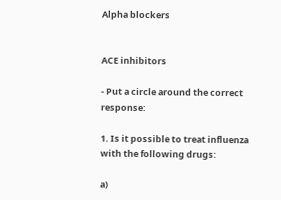Alpha blockers


ACE inhibitors

- Put a circle around the correct response:

1. Is it possible to treat influenza with the following drugs:

a)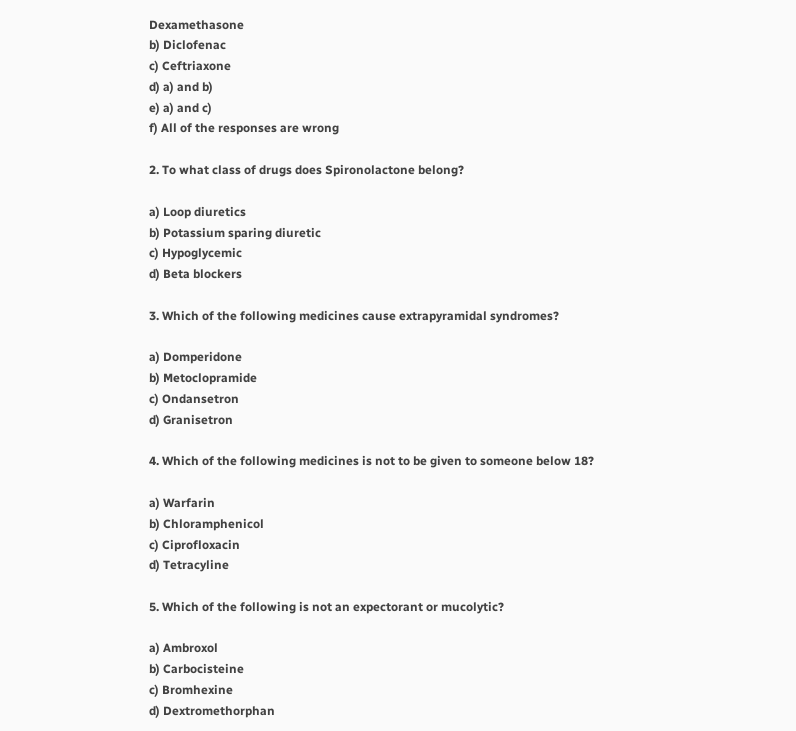Dexamethasone
b) Diclofenac
c) Ceftriaxone
d) a) and b)
e) a) and c)
f) All of the responses are wrong

2. To what class of drugs does Spironolactone belong?

a) Loop diuretics
b) Potassium sparing diuretic
c) Hypoglycemic
d) Beta blockers

3. Which of the following medicines cause extrapyramidal syndromes?

a) Domperidone
b) Metoclopramide
c) Ondansetron
d) Granisetron

4. Which of the following medicines is not to be given to someone below 18?

a) Warfarin
b) Chloramphenicol
c) Ciprofloxacin
d) Tetracyline

5. Which of the following is not an expectorant or mucolytic?

a) Ambroxol
b) Carbocisteine
c) Bromhexine
d) Dextromethorphan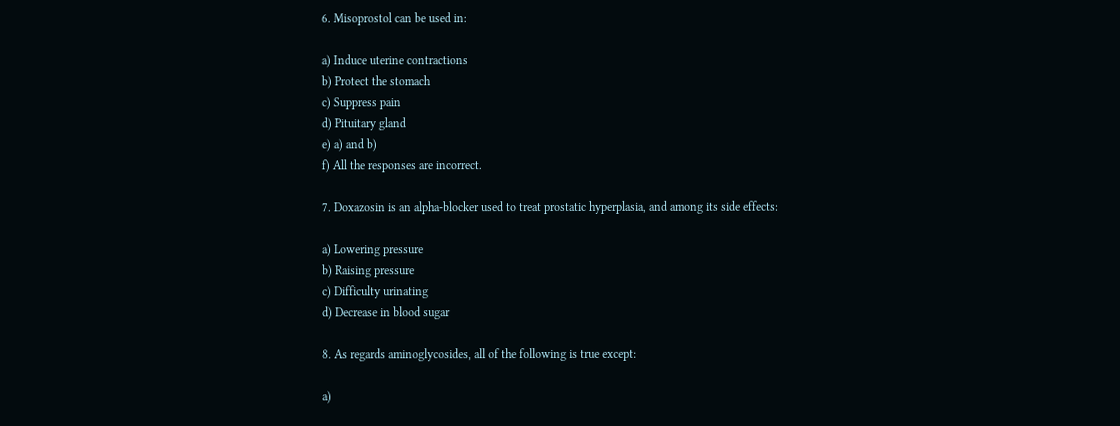6. Misoprostol can be used in:

a) Induce uterine contractions
b) Protect the stomach
c) Suppress pain
d) Pituitary gland
e) a) and b)
f) All the responses are incorrect.

7. Doxazosin is an alpha-blocker used to treat prostatic hyperplasia, and among its side effects:

a) Lowering pressure
b) Raising pressure
c) Difficulty urinating
d) Decrease in blood sugar

8. As regards aminoglycosides, all of the following is true except:

a)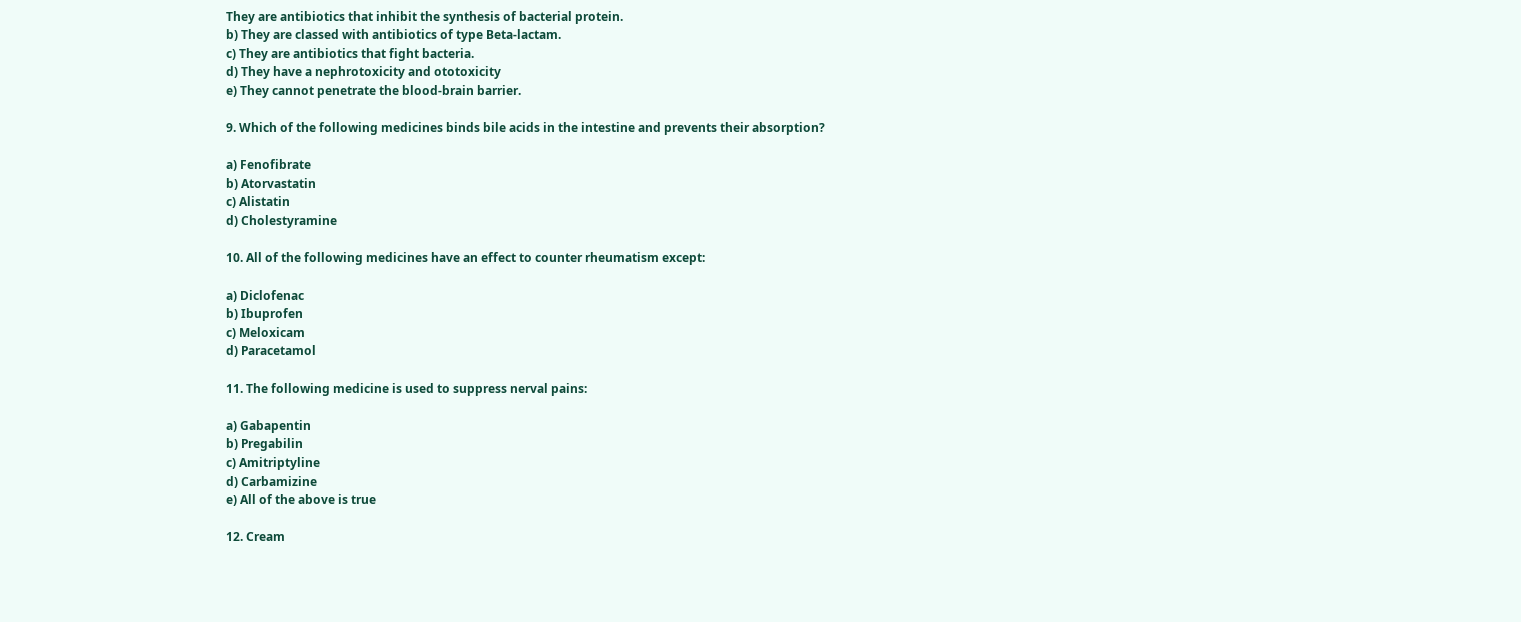They are antibiotics that inhibit the synthesis of bacterial protein.
b) They are classed with antibiotics of type Beta-lactam.
c) They are antibiotics that fight bacteria.
d) They have a nephrotoxicity and ototoxicity
e) They cannot penetrate the blood-brain barrier.

9. Which of the following medicines binds bile acids in the intestine and prevents their absorption?

a) Fenofibrate
b) Atorvastatin
c) Alistatin
d) Cholestyramine

10. All of the following medicines have an effect to counter rheumatism except:

a) Diclofenac
b) Ibuprofen
c) Meloxicam
d) Paracetamol

11. The following medicine is used to suppress nerval pains:

a) Gabapentin
b) Pregabilin
c) Amitriptyline
d) Carbamizine
e) All of the above is true

12. Cream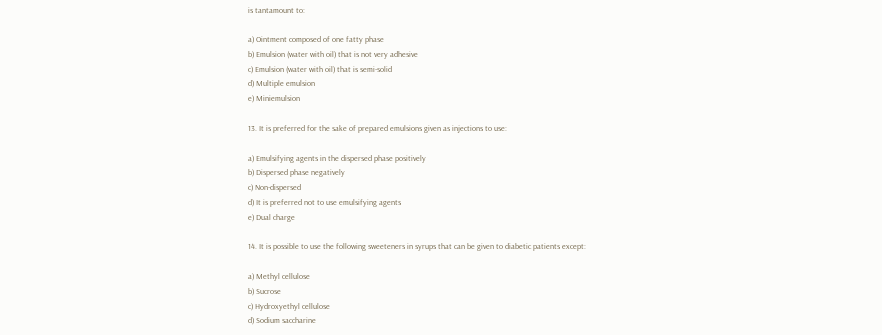is tantamount to:

a) Ointment composed of one fatty phase
b) Emulsion (water with oil) that is not very adhesive
c) Emulsion (water with oil) that is semi-solid
d) Multiple emulsion
e) Miniemulsion

13. It is preferred for the sake of prepared emulsions given as injections to use:

a) Emulsifying agents in the dispersed phase positively
b) Dispersed phase negatively
c) Non-dispersed
d) It is preferred not to use emulsifying agents
e) Dual charge

14. It is possible to use the following sweeteners in syrups that can be given to diabetic patients except:

a) Methyl cellulose
b) Sucrose
c) Hydroxyethyl cellulose
d) Sodium saccharine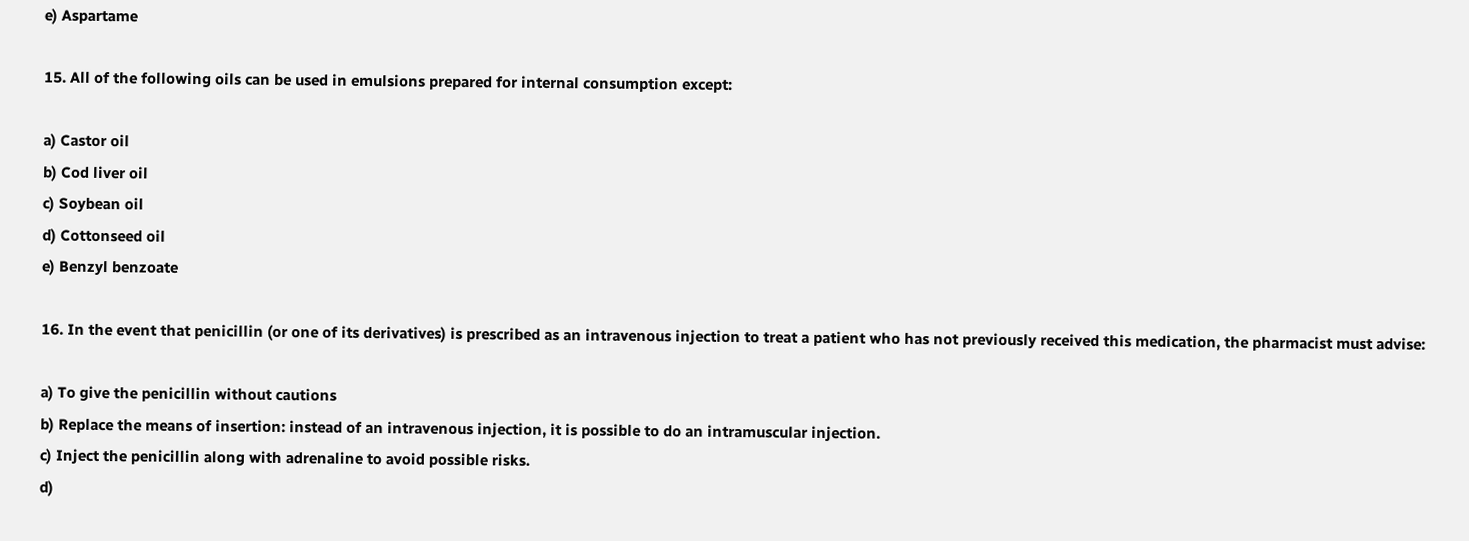e) Aspartame

15. All of the following oils can be used in emulsions prepared for internal consumption except:

a) Castor oil
b) Cod liver oil
c) Soybean oil
d) Cottonseed oil
e) Benzyl benzoate

16. In the event that penicillin (or one of its derivatives) is prescribed as an intravenous injection to treat a patient who has not previously received this medication, the pharmacist must advise:

a) To give the penicillin without cautions
b) Replace the means of insertion: instead of an intravenous injection, it is possible to do an intramuscular injection.
c) Inject the penicillin along with adrenaline to avoid possible risks.
d)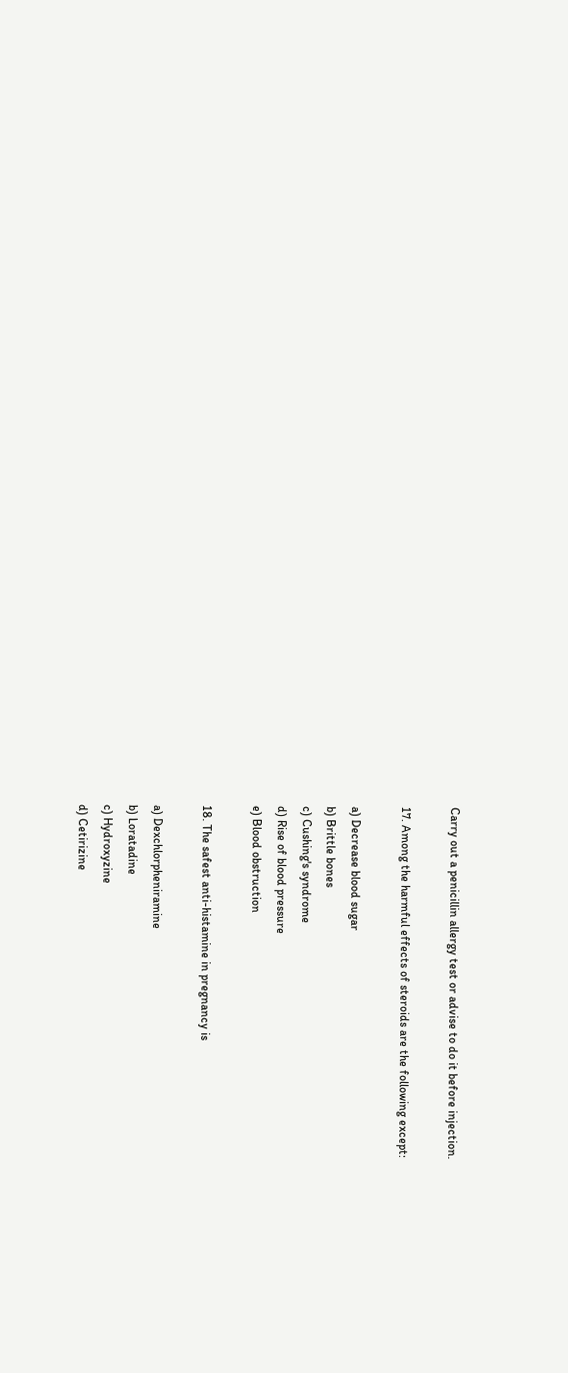Carry out a penicillin allergy test or advise to do it before injection.

17. Among the harmful effects of steroids are the following except:

a) Decrease blood sugar
b) Brittle bones
c) Cushing's syndrome
d) Rise of blood pressure
e) Blood obstruction

18. The safest anti-histamine in pregnancy is

a) Dexchlorpheniramine
b) Loratadine
c) Hydroxyzine
d) Cetirizine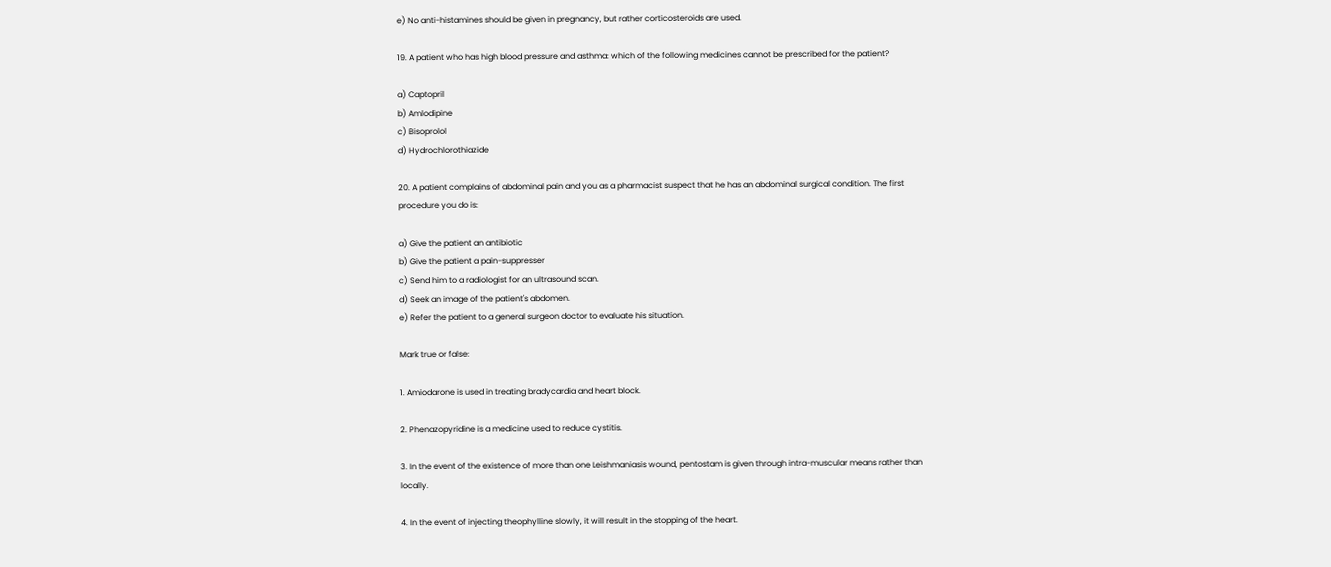e) No anti-histamines should be given in pregnancy, but rather corticosteroids are used.

19. A patient who has high blood pressure and asthma: which of the following medicines cannot be prescribed for the patient?

a) Captopril
b) Amlodipine
c) Bisoprolol
d) Hydrochlorothiazide

20. A patient complains of abdominal pain and you as a pharmacist suspect that he has an abdominal surgical condition. The first procedure you do is:

a) Give the patient an antibiotic
b) Give the patient a pain-suppresser
c) Send him to a radiologist for an ultrasound scan.
d) Seek an image of the patient's abdomen.
e) Refer the patient to a general surgeon doctor to evaluate his situation.

Mark true or false:

1. Amiodarone is used in treating bradycardia and heart block.

2. Phenazopyridine is a medicine used to reduce cystitis.

3. In the event of the existence of more than one Leishmaniasis wound, pentostam is given through intra-muscular means rather than locally.

4. In the event of injecting theophylline slowly, it will result in the stopping of the heart.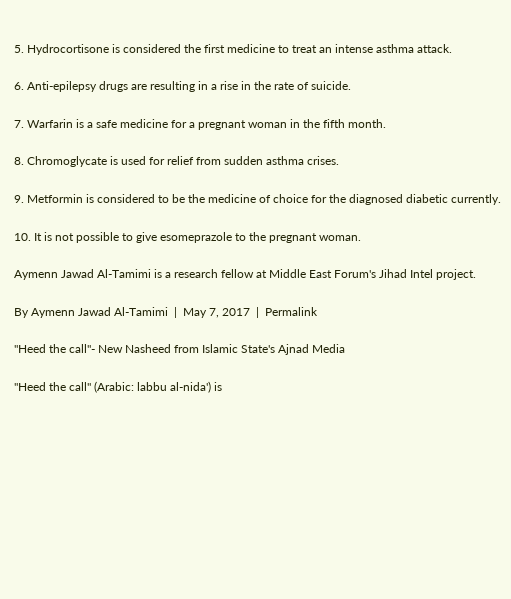5. Hydrocortisone is considered the first medicine to treat an intense asthma attack.

6. Anti-epilepsy drugs are resulting in a rise in the rate of suicide.

7. Warfarin is a safe medicine for a pregnant woman in the fifth month.

8. Chromoglycate is used for relief from sudden asthma crises.

9. Metformin is considered to be the medicine of choice for the diagnosed diabetic currently.

10. It is not possible to give esomeprazole to the pregnant woman.

Aymenn Jawad Al-Tamimi is a research fellow at Middle East Forum's Jihad Intel project.

By Aymenn Jawad Al-Tamimi  |  May 7, 2017  |  Permalink

"Heed the call"- New Nasheed from Islamic State's Ajnad Media

"Heed the call" (Arabic: labbu al-nida') is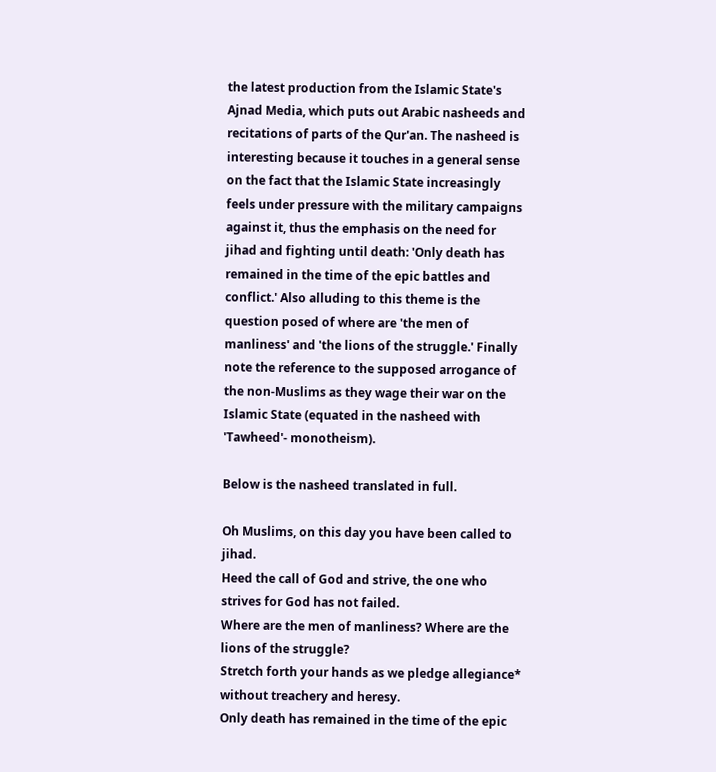the latest production from the Islamic State's Ajnad Media, which puts out Arabic nasheeds and recitations of parts of the Qur'an. The nasheed is interesting because it touches in a general sense on the fact that the Islamic State increasingly feels under pressure with the military campaigns against it, thus the emphasis on the need for jihad and fighting until death: 'Only death has remained in the time of the epic battles and conflict.' Also alluding to this theme is the question posed of where are 'the men of manliness' and 'the lions of the struggle.' Finally note the reference to the supposed arrogance of the non-Muslims as they wage their war on the Islamic State (equated in the nasheed with 'Tawheed'- monotheism).

Below is the nasheed translated in full.

Oh Muslims, on this day you have been called to jihad.
Heed the call of God and strive, the one who strives for God has not failed.
Where are the men of manliness? Where are the lions of the struggle?
Stretch forth your hands as we pledge allegiance* without treachery and heresy.
Only death has remained in the time of the epic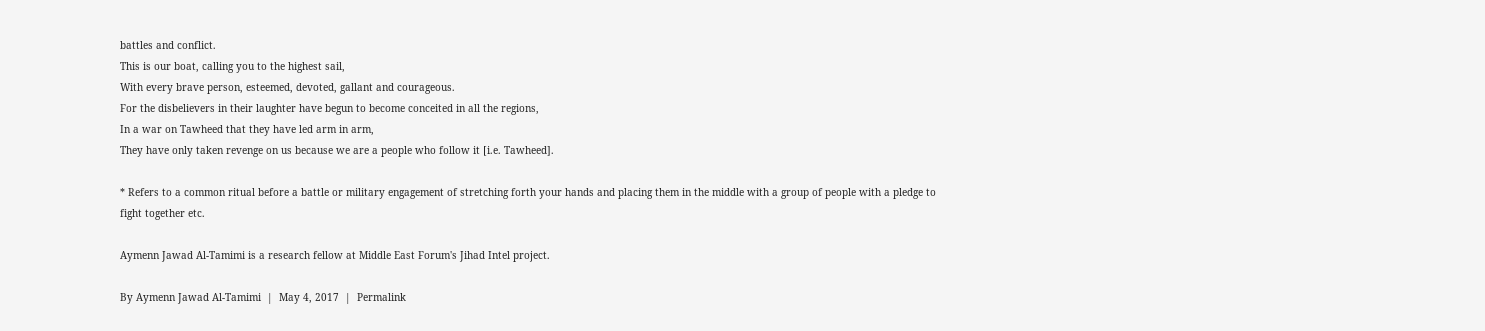battles and conflict.
This is our boat, calling you to the highest sail,
With every brave person, esteemed, devoted, gallant and courageous.
For the disbelievers in their laughter have begun to become conceited in all the regions,
In a war on Tawheed that they have led arm in arm,
They have only taken revenge on us because we are a people who follow it [i.e. Tawheed].

* Refers to a common ritual before a battle or military engagement of stretching forth your hands and placing them in the middle with a group of people with a pledge to fight together etc.

Aymenn Jawad Al-Tamimi is a research fellow at Middle East Forum's Jihad Intel project.

By Aymenn Jawad Al-Tamimi  |  May 4, 2017  |  Permalink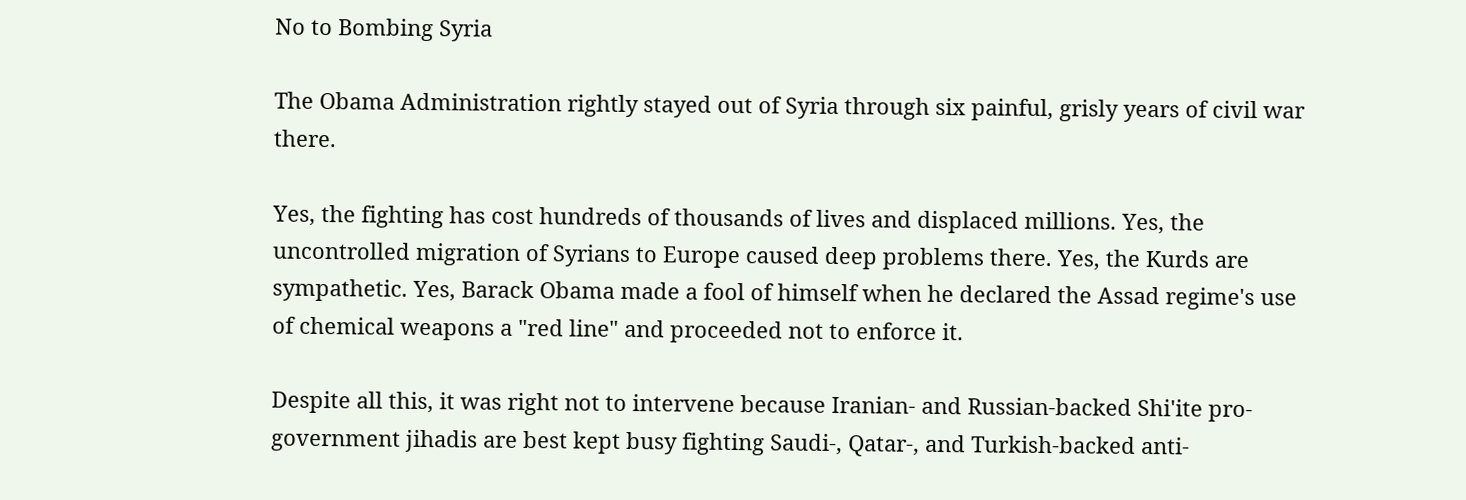No to Bombing Syria

The Obama Administration rightly stayed out of Syria through six painful, grisly years of civil war there.

Yes, the fighting has cost hundreds of thousands of lives and displaced millions. Yes, the uncontrolled migration of Syrians to Europe caused deep problems there. Yes, the Kurds are sympathetic. Yes, Barack Obama made a fool of himself when he declared the Assad regime's use of chemical weapons a "red line" and proceeded not to enforce it.

Despite all this, it was right not to intervene because Iranian- and Russian-backed Shi'ite pro-government jihadis are best kept busy fighting Saudi-, Qatar-, and Turkish-backed anti-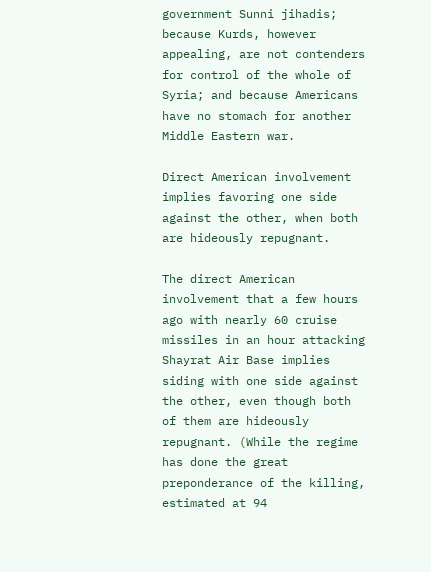government Sunni jihadis; because Kurds, however appealing, are not contenders for control of the whole of Syria; and because Americans have no stomach for another Middle Eastern war.

Direct American involvement implies favoring one side against the other, when both are hideously repugnant.

The direct American involvement that a few hours ago with nearly 60 cruise missiles in an hour attacking Shayrat Air Base implies siding with one side against the other, even though both of them are hideously repugnant. (While the regime has done the great preponderance of the killing, estimated at 94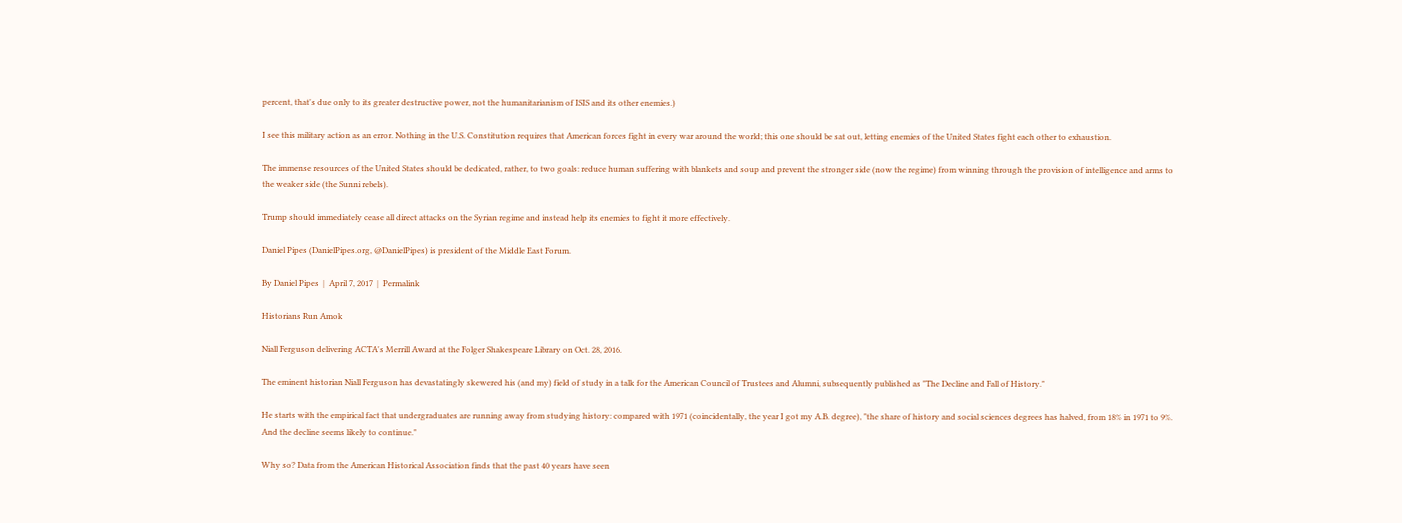percent, that's due only to its greater destructive power, not the humanitarianism of ISIS and its other enemies.)

I see this military action as an error. Nothing in the U.S. Constitution requires that American forces fight in every war around the world; this one should be sat out, letting enemies of the United States fight each other to exhaustion.

The immense resources of the United States should be dedicated, rather, to two goals: reduce human suffering with blankets and soup and prevent the stronger side (now the regime) from winning through the provision of intelligence and arms to the weaker side (the Sunni rebels).

Trump should immediately cease all direct attacks on the Syrian regime and instead help its enemies to fight it more effectively.

Daniel Pipes (DanielPipes.org, @DanielPipes) is president of the Middle East Forum.

By Daniel Pipes  |  April 7, 2017  |  Permalink

Historians Run Amok

Niall Ferguson delivering ACTA's Merrill Award at the Folger Shakespeare Library on Oct. 28, 2016.

The eminent historian Niall Ferguson has devastatingly skewered his (and my) field of study in a talk for the American Council of Trustees and Alumni, subsequently published as "The Decline and Fall of History."

He starts with the empirical fact that undergraduates are running away from studying history: compared with 1971 (coincidentally, the year I got my A.B. degree), "the share of history and social sciences degrees has halved, from 18% in 1971 to 9%. And the decline seems likely to continue."

Why so? Data from the American Historical Association finds that the past 40 years have seen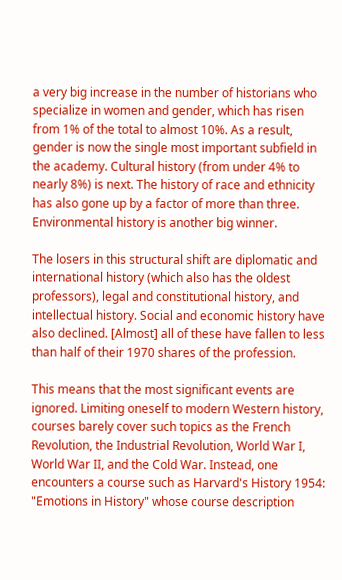a very big increase in the number of historians who specialize in women and gender, which has risen from 1% of the total to almost 10%. As a result, gender is now the single most important subfield in the academy. Cultural history (from under 4% to nearly 8%) is next. The history of race and ethnicity has also gone up by a factor of more than three. Environmental history is another big winner.

The losers in this structural shift are diplomatic and international history (which also has the oldest professors), legal and constitutional history, and intellectual history. Social and economic history have also declined. [Almost] all of these have fallen to less than half of their 1970 shares of the profession.

This means that the most significant events are ignored. Limiting oneself to modern Western history, courses barely cover such topics as the French Revolution, the Industrial Revolution, World War I, World War II, and the Cold War. Instead, one encounters a course such as Harvard's History 1954: "Emotions in History" whose course description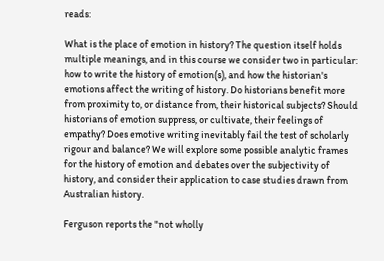reads:

What is the place of emotion in history? The question itself holds multiple meanings, and in this course we consider two in particular: how to write the history of emotion(s), and how the historian's emotions affect the writing of history. Do historians benefit more from proximity to, or distance from, their historical subjects? Should historians of emotion suppress, or cultivate, their feelings of empathy? Does emotive writing inevitably fail the test of scholarly rigour and balance? We will explore some possible analytic frames for the history of emotion and debates over the subjectivity of history, and consider their application to case studies drawn from Australian history.

Ferguson reports the "not wholly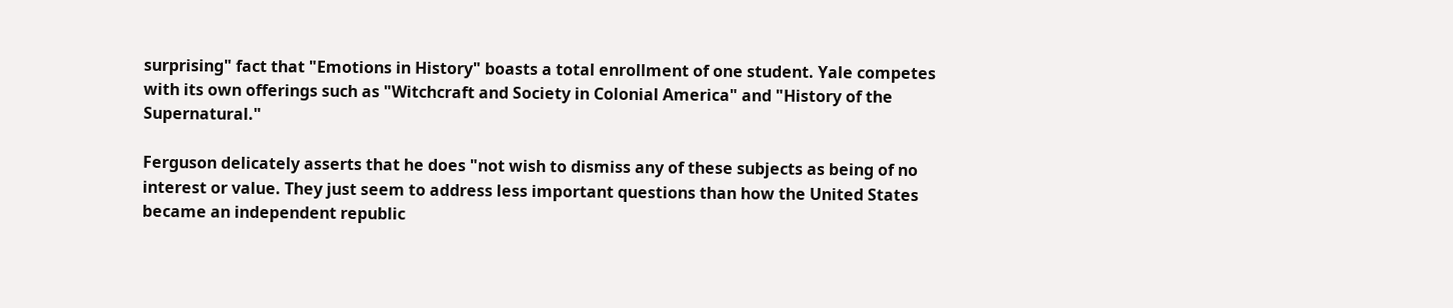surprising" fact that "Emotions in History" boasts a total enrollment of one student. Yale competes with its own offerings such as "Witchcraft and Society in Colonial America" and "History of the Supernatural."

Ferguson delicately asserts that he does "not wish to dismiss any of these subjects as being of no interest or value. They just seem to address less important questions than how the United States became an independent republic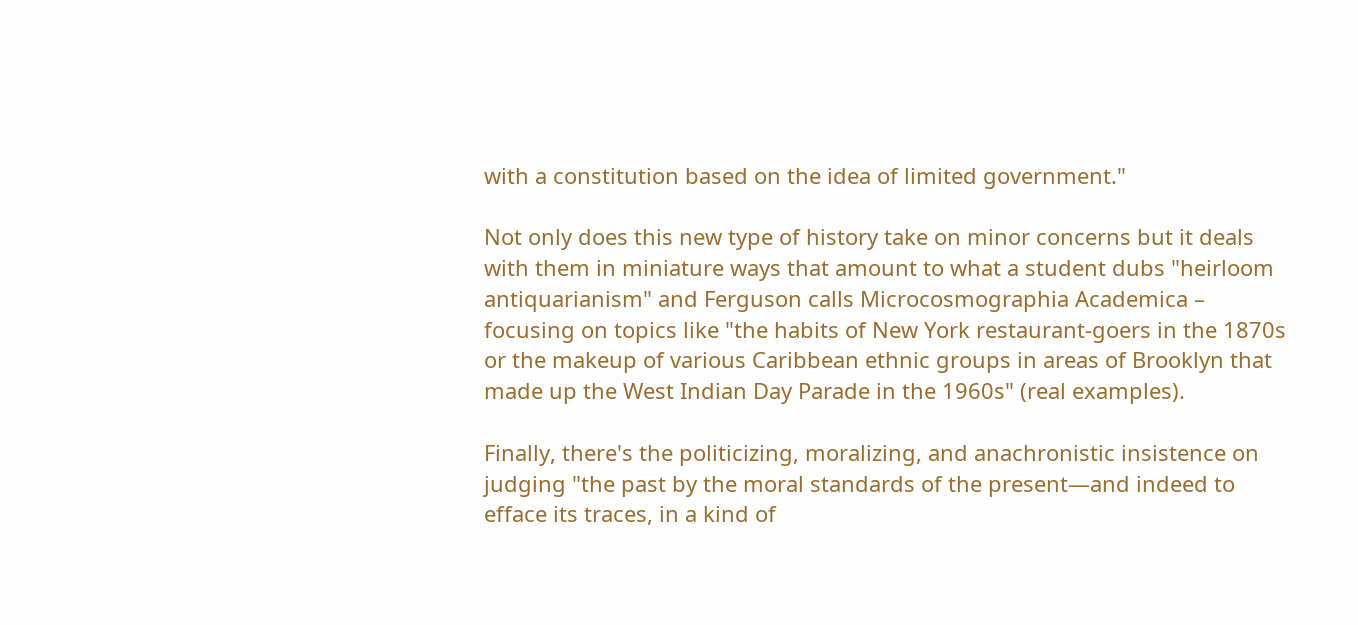with a constitution based on the idea of limited government."

Not only does this new type of history take on minor concerns but it deals with them in miniature ways that amount to what a student dubs "heirloom antiquarianism" and Ferguson calls Microcosmographia Academica – focusing on topics like "the habits of New York restaurant-goers in the 1870s or the makeup of various Caribbean ethnic groups in areas of Brooklyn that made up the West Indian Day Parade in the 1960s" (real examples).

Finally, there's the politicizing, moralizing, and anachronistic insistence on judging "the past by the moral standards of the present—and indeed to efface its traces, in a kind of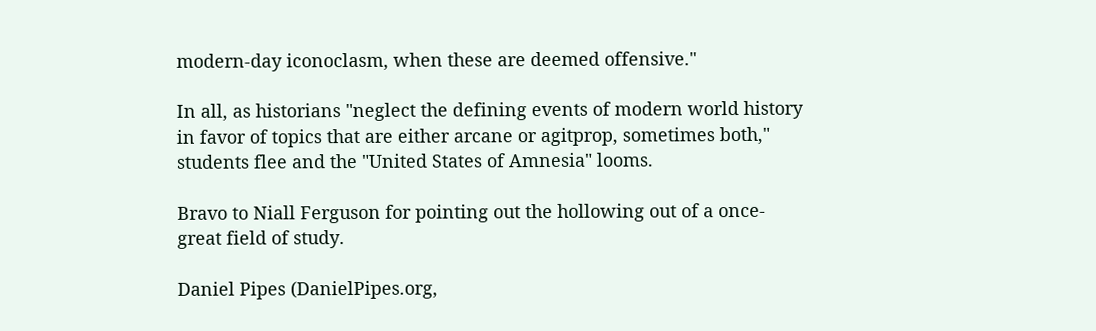modern-day iconoclasm, when these are deemed offensive."

In all, as historians "neglect the defining events of modern world history in favor of topics that are either arcane or agitprop, sometimes both," students flee and the "United States of Amnesia" looms.

Bravo to Niall Ferguson for pointing out the hollowing out of a once-great field of study.

Daniel Pipes (DanielPipes.org,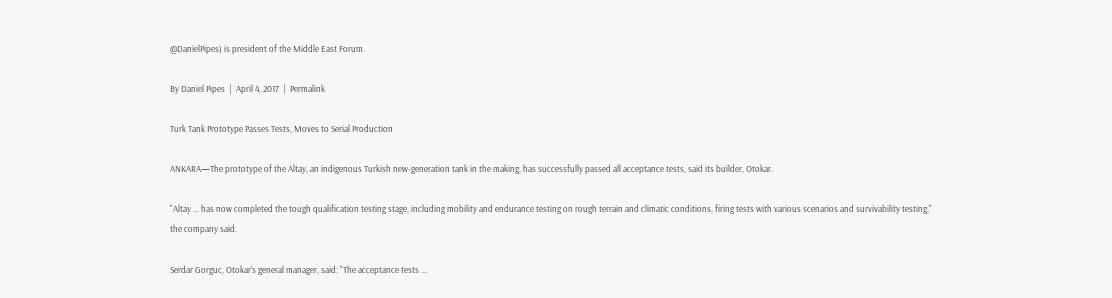@DanielPipes) is president of the Middle East Forum.

By Daniel Pipes  |  April 4, 2017  |  Permalink

Turk Tank Prototype Passes Tests, Moves to Serial Production

ANKARA—The prototype of the Altay, an indigenous Turkish new-generation tank in the making, has successfully passed all acceptance tests, said its builder, Otokar.

"Altay ... has now completed the tough qualification testing stage, including mobility and endurance testing on rough terrain and climatic conditions, firing tests with various scenarios and survivability testing," the company said.

Serdar Gorguc, Otokar's general manager, said: "The acceptance tests ...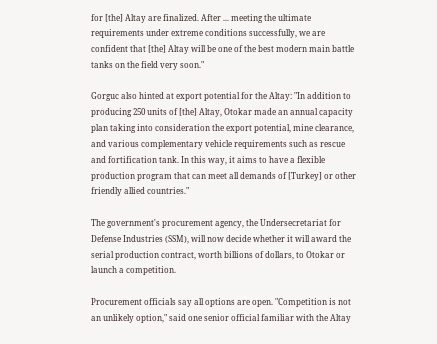for [the] Altay are finalized. After ... meeting the ultimate requirements under extreme conditions successfully, we are confident that [the] Altay will be one of the best modern main battle tanks on the field very soon."

Gorguc also hinted at export potential for the Altay: "In addition to producing 250 units of [the] Altay, Otokar made an annual capacity plan taking into consideration the export potential, mine clearance, and various complementary vehicle requirements such as rescue and fortification tank. In this way, it aims to have a flexible production program that can meet all demands of [Turkey] or other friendly allied countries."

The government's procurement agency, the Undersecretariat for Defense Industries (SSM), will now decide whether it will award the serial production contract, worth billions of dollars, to Otokar or launch a competition.

Procurement officials say all options are open. "Competition is not an unlikely option," said one senior official familiar with the Altay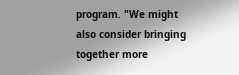program. "We might also consider bringing together more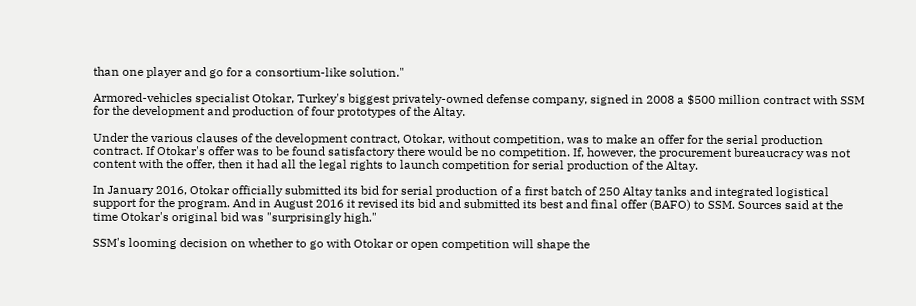than one player and go for a consortium-like solution."

Armored-vehicles specialist Otokar, Turkey's biggest privately-owned defense company, signed in 2008 a $500 million contract with SSM for the development and production of four prototypes of the Altay.

Under the various clauses of the development contract, Otokar, without competition, was to make an offer for the serial production contract. If Otokar's offer was to be found satisfactory there would be no competition. If, however, the procurement bureaucracy was not content with the offer, then it had all the legal rights to launch competition for serial production of the Altay.

In January 2016, Otokar officially submitted its bid for serial production of a first batch of 250 Altay tanks and integrated logistical support for the program. And in August 2016 it revised its bid and submitted its best and final offer (BAFO) to SSM. Sources said at the time Otokar's original bid was "surprisingly high."

SSM's looming decision on whether to go with Otokar or open competition will shape the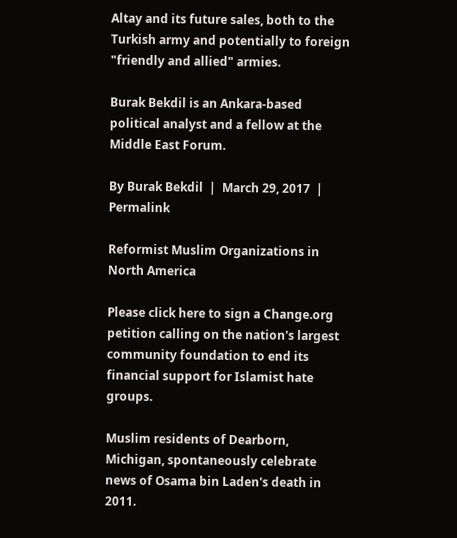Altay and its future sales, both to the Turkish army and potentially to foreign "friendly and allied" armies.

Burak Bekdil is an Ankara-based political analyst and a fellow at the Middle East Forum.

By Burak Bekdil  |  March 29, 2017  |  Permalink

Reformist Muslim Organizations in North America

Please click here to sign a Change.org petition calling on the nation's largest community foundation to end its financial support for Islamist hate groups.

Muslim residents of Dearborn, Michigan, spontaneously celebrate news of Osama bin Laden's death in 2011.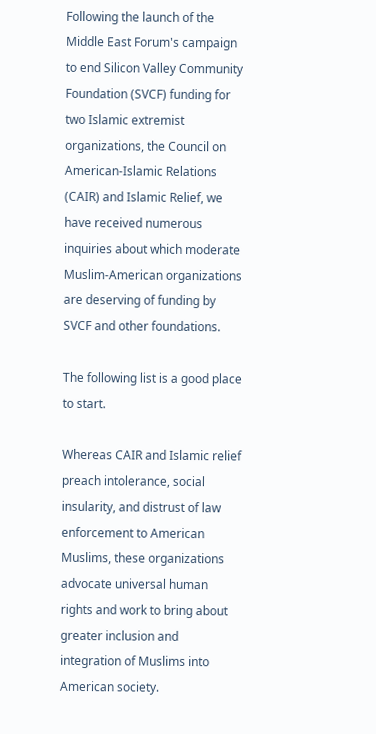Following the launch of the Middle East Forum's campaign to end Silicon Valley Community Foundation (SVCF) funding for two Islamic extremist organizations, the Council on American-Islamic Relations (CAIR) and Islamic Relief, we have received numerous inquiries about which moderate Muslim-American organizations are deserving of funding by SVCF and other foundations.

The following list is a good place to start.

Whereas CAIR and Islamic relief preach intolerance, social insularity, and distrust of law enforcement to American Muslims, these organizations advocate universal human rights and work to bring about greater inclusion and integration of Muslims into American society.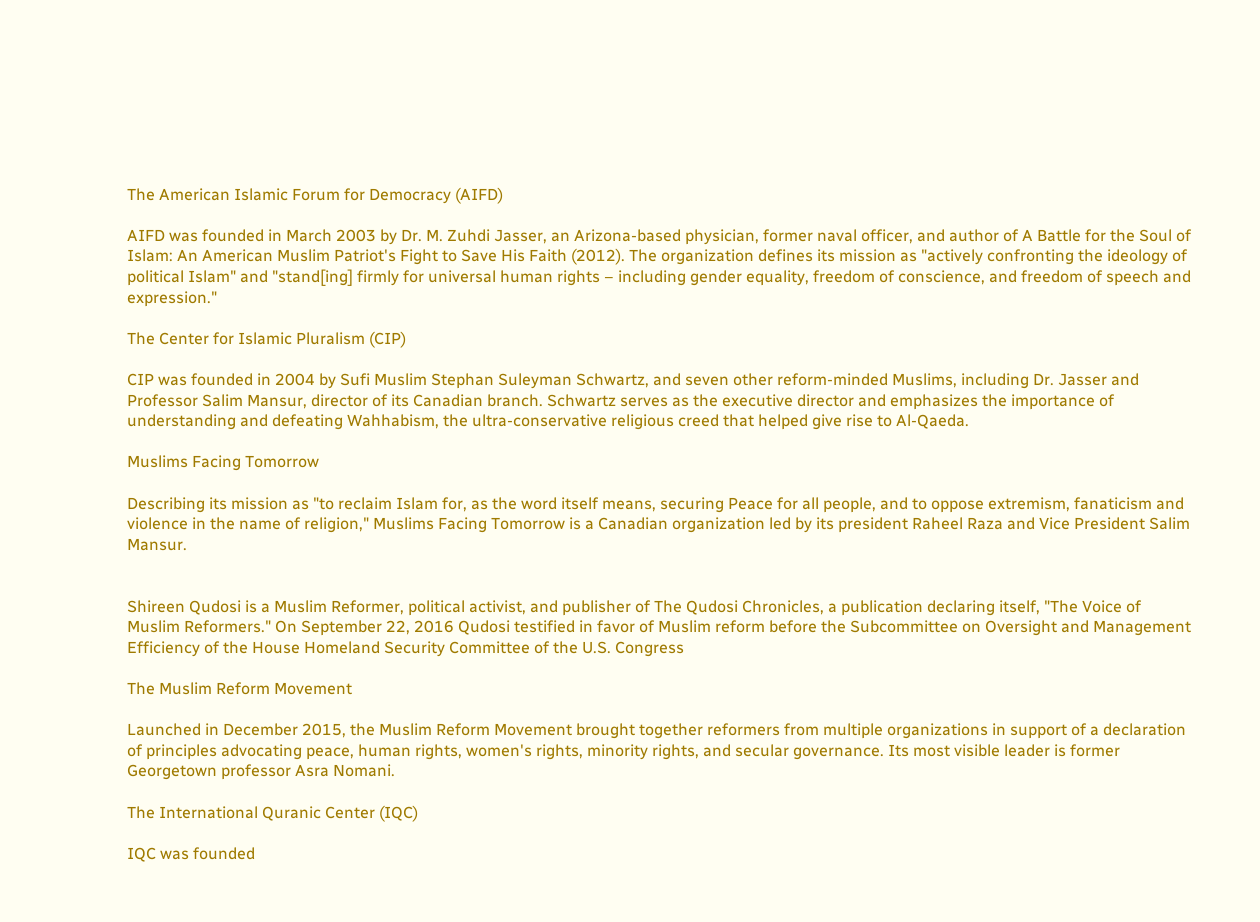The American Islamic Forum for Democracy (AIFD)

AIFD was founded in March 2003 by Dr. M. Zuhdi Jasser, an Arizona-based physician, former naval officer, and author of A Battle for the Soul of Islam: An American Muslim Patriot's Fight to Save His Faith (2012). The organization defines its mission as "actively confronting the ideology of political Islam" and "stand[ing] firmly for universal human rights – including gender equality, freedom of conscience, and freedom of speech and expression."

The Center for Islamic Pluralism (CIP)

CIP was founded in 2004 by Sufi Muslim Stephan Suleyman Schwartz, and seven other reform-minded Muslims, including Dr. Jasser and Professor Salim Mansur, director of its Canadian branch. Schwartz serves as the executive director and emphasizes the importance of understanding and defeating Wahhabism, the ultra-conservative religious creed that helped give rise to Al-Qaeda.

Muslims Facing Tomorrow

Describing its mission as "to reclaim Islam for, as the word itself means, securing Peace for all people, and to oppose extremism, fanaticism and violence in the name of religion," Muslims Facing Tomorrow is a Canadian organization led by its president Raheel Raza and Vice President Salim Mansur.


Shireen Qudosi is a Muslim Reformer, political activist, and publisher of The Qudosi Chronicles, a publication declaring itself, "The Voice of Muslim Reformers." On September 22, 2016 Qudosi testified in favor of Muslim reform before the Subcommittee on Oversight and Management Efficiency of the House Homeland Security Committee of the U.S. Congress

The Muslim Reform Movement

Launched in December 2015, the Muslim Reform Movement brought together reformers from multiple organizations in support of a declaration of principles advocating peace, human rights, women's rights, minority rights, and secular governance. Its most visible leader is former Georgetown professor Asra Nomani.

The International Quranic Center (IQC)

IQC was founded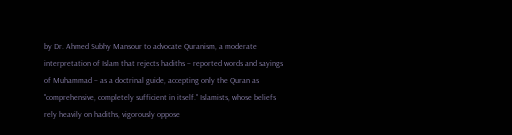by Dr. Ahmed Subhy Mansour to advocate Quranism, a moderate interpretation of Islam that rejects hadiths – reported words and sayings of Muhammad – as a doctrinal guide, accepting only the Quran as "comprehensive, completely sufficient in itself." Islamists, whose beliefs rely heavily on hadiths, vigorously oppose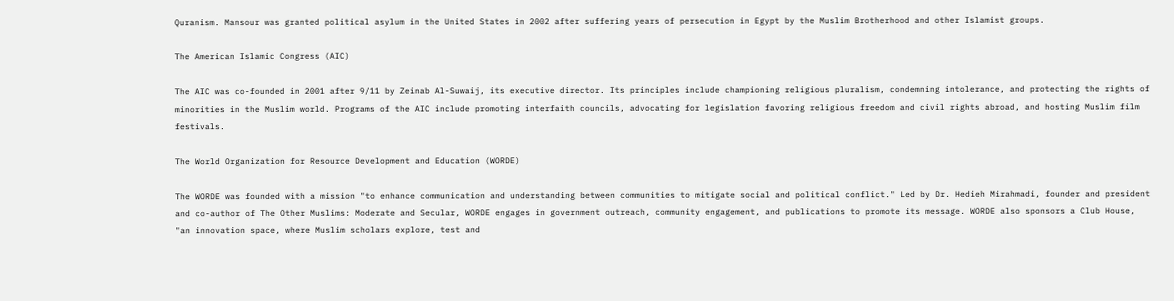Quranism. Mansour was granted political asylum in the United States in 2002 after suffering years of persecution in Egypt by the Muslim Brotherhood and other Islamist groups.

The American Islamic Congress (AIC)

The AIC was co-founded in 2001 after 9/11 by Zeinab Al-Suwaij, its executive director. Its principles include championing religious pluralism, condemning intolerance, and protecting the rights of minorities in the Muslim world. Programs of the AIC include promoting interfaith councils, advocating for legislation favoring religious freedom and civil rights abroad, and hosting Muslim film festivals.

The World Organization for Resource Development and Education (WORDE)

The WORDE was founded with a mission "to enhance communication and understanding between communities to mitigate social and political conflict." Led by Dr. Hedieh Mirahmadi, founder and president and co-author of The Other Muslims: Moderate and Secular, WORDE engages in government outreach, community engagement, and publications to promote its message. WORDE also sponsors a Club House, "an innovation space, where Muslim scholars explore, test and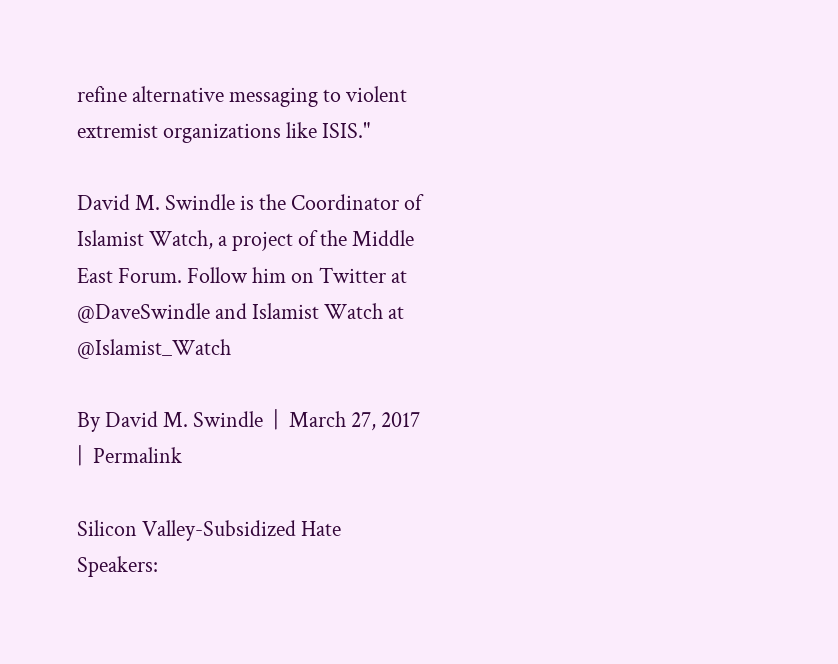refine alternative messaging to violent extremist organizations like ISIS."

David M. Swindle is the Coordinator of Islamist Watch, a project of the Middle East Forum. Follow him on Twitter at @DaveSwindle and Islamist Watch at @Islamist_Watch

By David M. Swindle  |  March 27, 2017  |  Permalink

Silicon Valley-Subsidized Hate Speakers: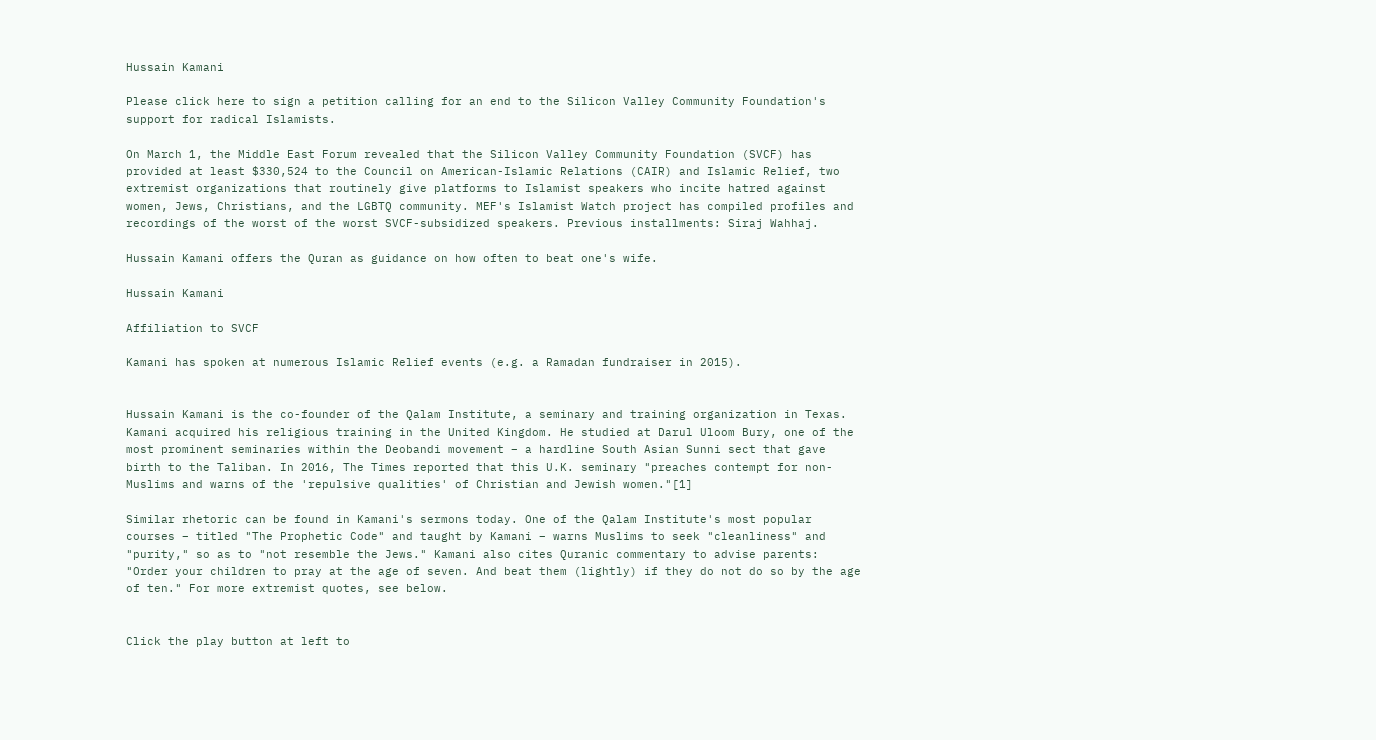Hussain Kamani

Please click here to sign a petition calling for an end to the Silicon Valley Community Foundation's support for radical Islamists.

On March 1, the Middle East Forum revealed that the Silicon Valley Community Foundation (SVCF) has provided at least $330,524 to the Council on American-Islamic Relations (CAIR) and Islamic Relief, two extremist organizations that routinely give platforms to Islamist speakers who incite hatred against women, Jews, Christians, and the LGBTQ community. MEF's Islamist Watch project has compiled profiles and recordings of the worst of the worst SVCF-subsidized speakers. Previous installments: Siraj Wahhaj.

Hussain Kamani offers the Quran as guidance on how often to beat one's wife.

Hussain Kamani

Affiliation to SVCF

Kamani has spoken at numerous Islamic Relief events (e.g. a Ramadan fundraiser in 2015).


Hussain Kamani is the co-founder of the Qalam Institute, a seminary and training organization in Texas. Kamani acquired his religious training in the United Kingdom. He studied at Darul Uloom Bury, one of the most prominent seminaries within the Deobandi movement – a hardline South Asian Sunni sect that gave birth to the Taliban. In 2016, The Times reported that this U.K. seminary "preaches contempt for non-Muslims and warns of the 'repulsive qualities' of Christian and Jewish women."[1]

Similar rhetoric can be found in Kamani's sermons today. One of the Qalam Institute's most popular courses – titled "The Prophetic Code" and taught by Kamani – warns Muslims to seek "cleanliness" and "purity," so as to "not resemble the Jews." Kamani also cites Quranic commentary to advise parents: "Order your children to pray at the age of seven. And beat them (lightly) if they do not do so by the age of ten." For more extremist quotes, see below.


Click the play button at left to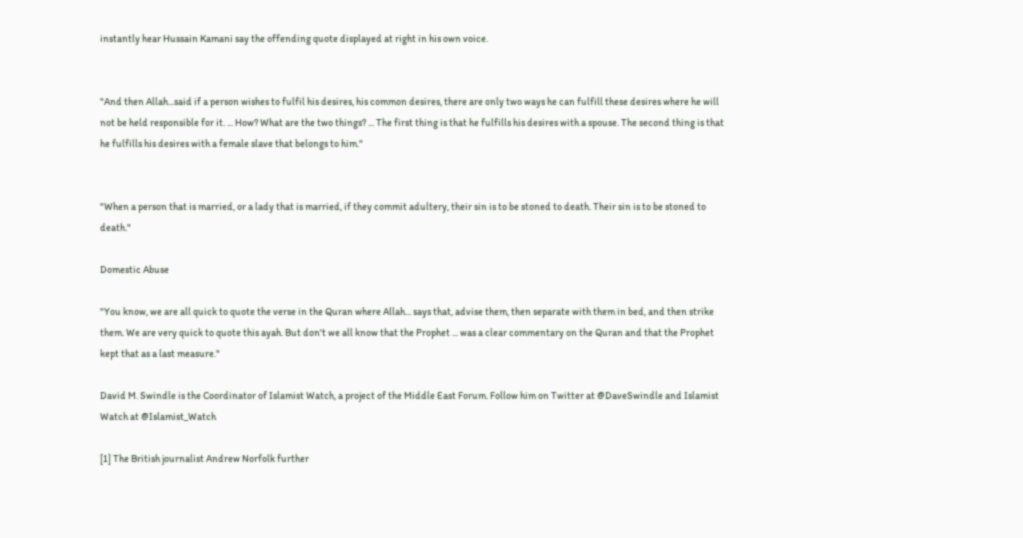instantly hear Hussain Kamani say the offending quote displayed at right in his own voice.


"And then Allah...said if a person wishes to fulfil his desires, his common desires, there are only two ways he can fulfill these desires where he will not be held responsible for it. ... How? What are the two things? ... The first thing is that he fulfills his desires with a spouse. The second thing is that he fulfills his desires with a female slave that belongs to him."


"When a person that is married, or a lady that is married, if they commit adultery, their sin is to be stoned to death. Their sin is to be stoned to death."

Domestic Abuse

"You know, we are all quick to quote the verse in the Quran where Allah... says that, advise them, then separate with them in bed, and then strike them. We are very quick to quote this ayah. But don't we all know that the Prophet ... was a clear commentary on the Quran and that the Prophet kept that as a last measure."

David M. Swindle is the Coordinator of Islamist Watch, a project of the Middle East Forum. Follow him on Twitter at @DaveSwindle and Islamist Watch at @Islamist_Watch

[1] The British journalist Andrew Norfolk further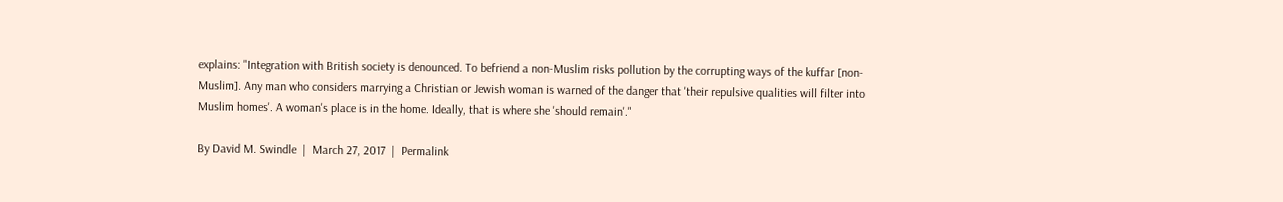explains: "Integration with British society is denounced. To befriend a non-Muslim risks pollution by the corrupting ways of the kuffar [non-Muslim]. Any man who considers marrying a Christian or Jewish woman is warned of the danger that 'their repulsive qualities will filter into Muslim homes'. A woman's place is in the home. Ideally, that is where she 'should remain'."

By David M. Swindle  |  March 27, 2017  |  Permalink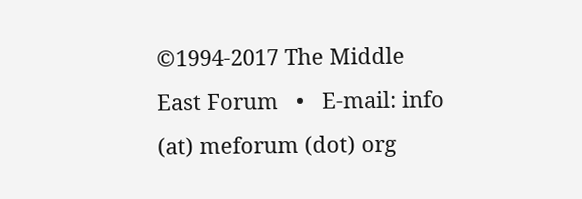©1994-2017 The Middle East Forum   •   E-mail: info (at) meforum (dot) org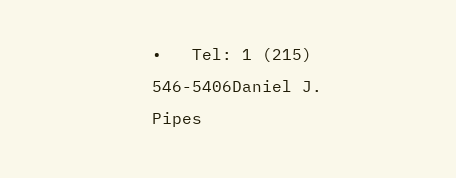•   Tel: 1 (215) 546-5406Daniel J. Pipes